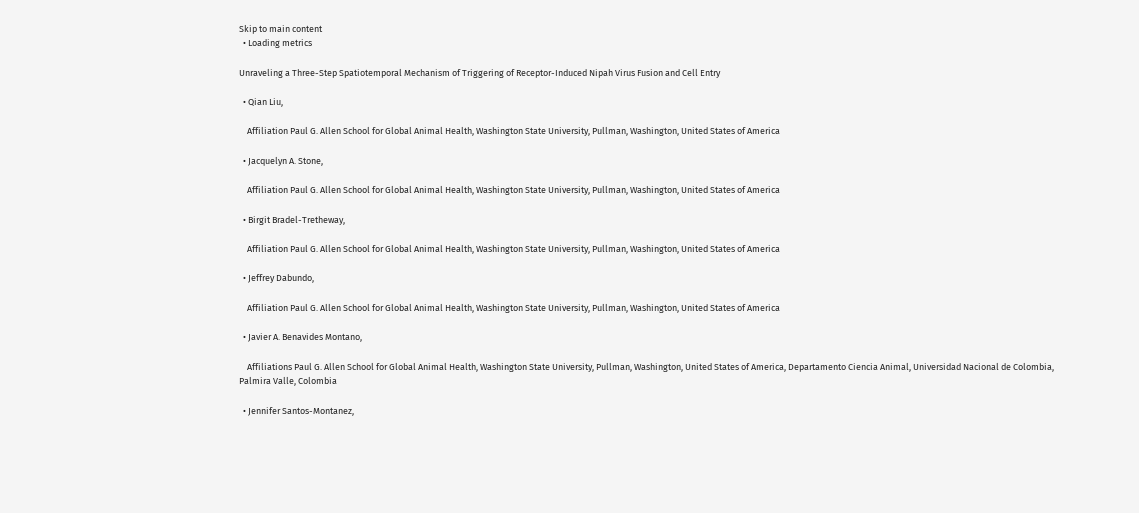Skip to main content
  • Loading metrics

Unraveling a Three-Step Spatiotemporal Mechanism of Triggering of Receptor-Induced Nipah Virus Fusion and Cell Entry

  • Qian Liu,

    Affiliation Paul G. Allen School for Global Animal Health, Washington State University, Pullman, Washington, United States of America

  • Jacquelyn A. Stone,

    Affiliation Paul G. Allen School for Global Animal Health, Washington State University, Pullman, Washington, United States of America

  • Birgit Bradel-Tretheway,

    Affiliation Paul G. Allen School for Global Animal Health, Washington State University, Pullman, Washington, United States of America

  • Jeffrey Dabundo,

    Affiliation Paul G. Allen School for Global Animal Health, Washington State University, Pullman, Washington, United States of America

  • Javier A. Benavides Montano,

    Affiliations Paul G. Allen School for Global Animal Health, Washington State University, Pullman, Washington, United States of America, Departamento Ciencia Animal, Universidad Nacional de Colombia, Palmira Valle, Colombia

  • Jennifer Santos-Montanez,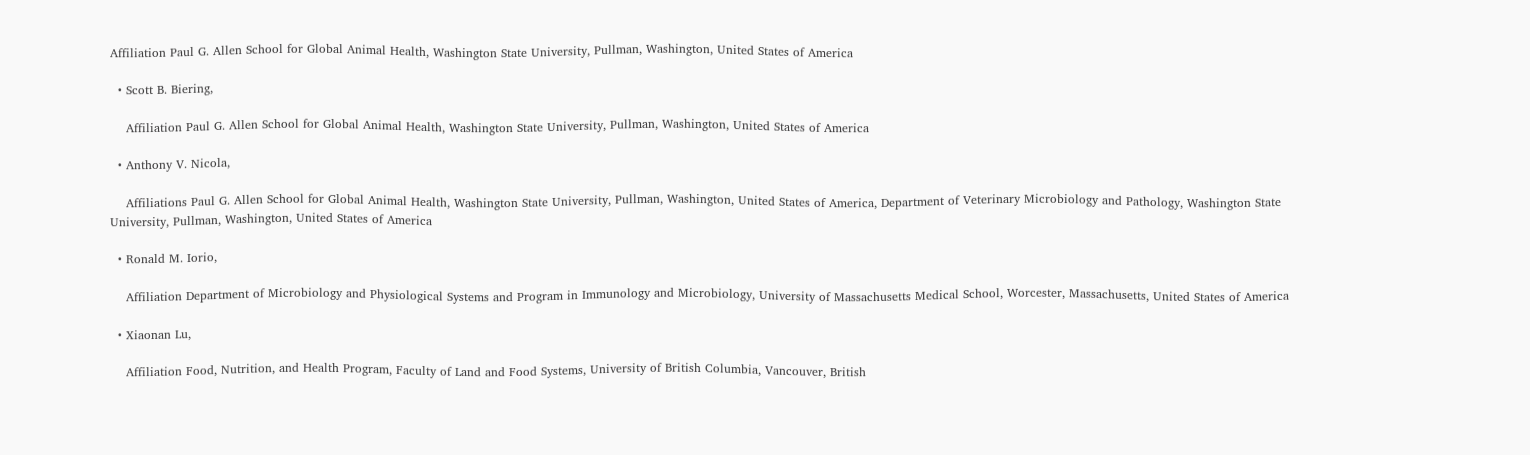Affiliation Paul G. Allen School for Global Animal Health, Washington State University, Pullman, Washington, United States of America

  • Scott B. Biering,

    Affiliation Paul G. Allen School for Global Animal Health, Washington State University, Pullman, Washington, United States of America

  • Anthony V. Nicola,

    Affiliations Paul G. Allen School for Global Animal Health, Washington State University, Pullman, Washington, United States of America, Department of Veterinary Microbiology and Pathology, Washington State University, Pullman, Washington, United States of America

  • Ronald M. Iorio,

    Affiliation Department of Microbiology and Physiological Systems and Program in Immunology and Microbiology, University of Massachusetts Medical School, Worcester, Massachusetts, United States of America

  • Xiaonan Lu,

    Affiliation Food, Nutrition, and Health Program, Faculty of Land and Food Systems, University of British Columbia, Vancouver, British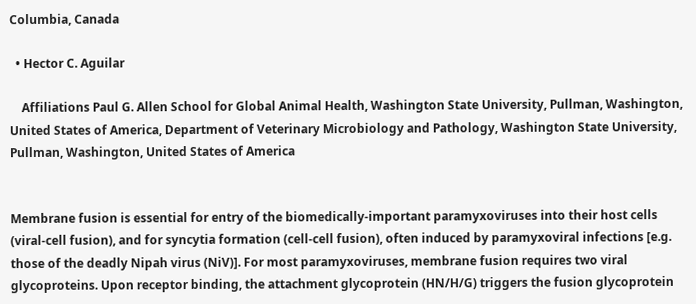Columbia, Canada

  • Hector C. Aguilar

    Affiliations Paul G. Allen School for Global Animal Health, Washington State University, Pullman, Washington, United States of America, Department of Veterinary Microbiology and Pathology, Washington State University, Pullman, Washington, United States of America


Membrane fusion is essential for entry of the biomedically-important paramyxoviruses into their host cells (viral-cell fusion), and for syncytia formation (cell-cell fusion), often induced by paramyxoviral infections [e.g. those of the deadly Nipah virus (NiV)]. For most paramyxoviruses, membrane fusion requires two viral glycoproteins. Upon receptor binding, the attachment glycoprotein (HN/H/G) triggers the fusion glycoprotein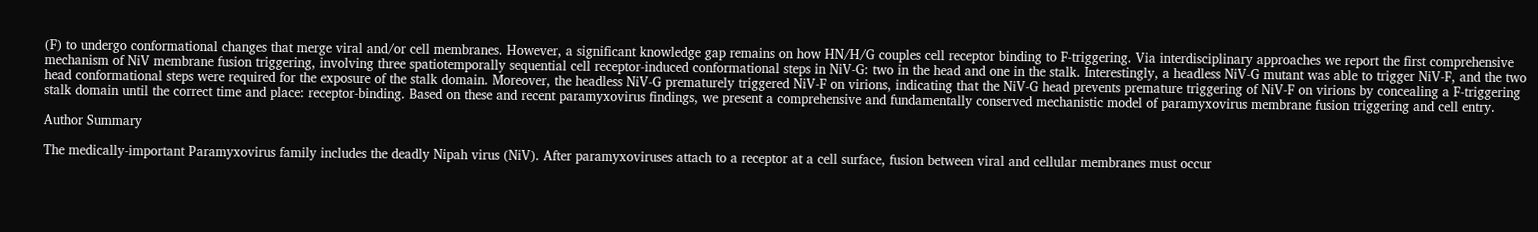(F) to undergo conformational changes that merge viral and/or cell membranes. However, a significant knowledge gap remains on how HN/H/G couples cell receptor binding to F-triggering. Via interdisciplinary approaches we report the first comprehensive mechanism of NiV membrane fusion triggering, involving three spatiotemporally sequential cell receptor-induced conformational steps in NiV-G: two in the head and one in the stalk. Interestingly, a headless NiV-G mutant was able to trigger NiV-F, and the two head conformational steps were required for the exposure of the stalk domain. Moreover, the headless NiV-G prematurely triggered NiV-F on virions, indicating that the NiV-G head prevents premature triggering of NiV-F on virions by concealing a F-triggering stalk domain until the correct time and place: receptor-binding. Based on these and recent paramyxovirus findings, we present a comprehensive and fundamentally conserved mechanistic model of paramyxovirus membrane fusion triggering and cell entry.

Author Summary

The medically-important Paramyxovirus family includes the deadly Nipah virus (NiV). After paramyxoviruses attach to a receptor at a cell surface, fusion between viral and cellular membranes must occur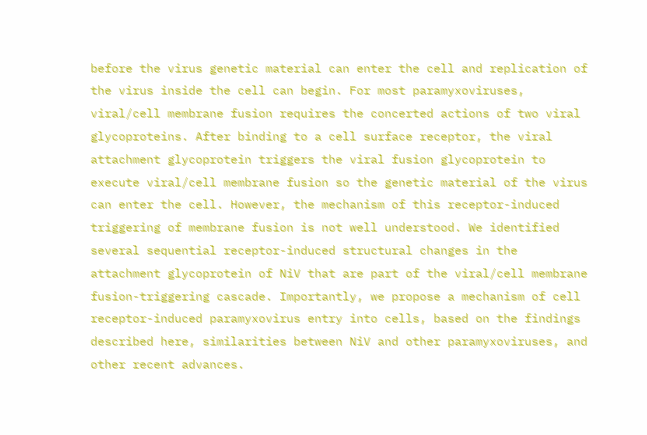before the virus genetic material can enter the cell and replication of the virus inside the cell can begin. For most paramyxoviruses, viral/cell membrane fusion requires the concerted actions of two viral glycoproteins. After binding to a cell surface receptor, the viral attachment glycoprotein triggers the viral fusion glycoprotein to execute viral/cell membrane fusion so the genetic material of the virus can enter the cell. However, the mechanism of this receptor-induced triggering of membrane fusion is not well understood. We identified several sequential receptor-induced structural changes in the attachment glycoprotein of NiV that are part of the viral/cell membrane fusion-triggering cascade. Importantly, we propose a mechanism of cell receptor-induced paramyxovirus entry into cells, based on the findings described here, similarities between NiV and other paramyxoviruses, and other recent advances.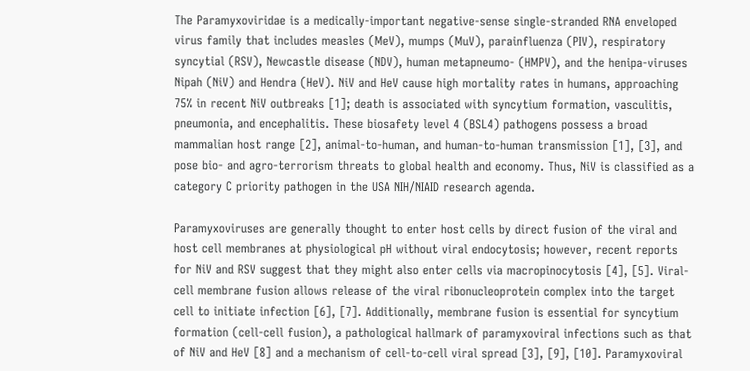The Paramyxoviridae is a medically-important negative-sense single-stranded RNA enveloped virus family that includes measles (MeV), mumps (MuV), parainfluenza (PIV), respiratory syncytial (RSV), Newcastle disease (NDV), human metapneumo- (HMPV), and the henipa-viruses Nipah (NiV) and Hendra (HeV). NiV and HeV cause high mortality rates in humans, approaching 75% in recent NiV outbreaks [1]; death is associated with syncytium formation, vasculitis, pneumonia, and encephalitis. These biosafety level 4 (BSL4) pathogens possess a broad mammalian host range [2], animal-to-human, and human-to-human transmission [1], [3], and pose bio- and agro-terrorism threats to global health and economy. Thus, NiV is classified as a category C priority pathogen in the USA NIH/NIAID research agenda.

Paramyxoviruses are generally thought to enter host cells by direct fusion of the viral and host cell membranes at physiological pH without viral endocytosis; however, recent reports for NiV and RSV suggest that they might also enter cells via macropinocytosis [4], [5]. Viral-cell membrane fusion allows release of the viral ribonucleoprotein complex into the target cell to initiate infection [6], [7]. Additionally, membrane fusion is essential for syncytium formation (cell-cell fusion), a pathological hallmark of paramyxoviral infections such as that of NiV and HeV [8] and a mechanism of cell-to-cell viral spread [3], [9], [10]. Paramyxoviral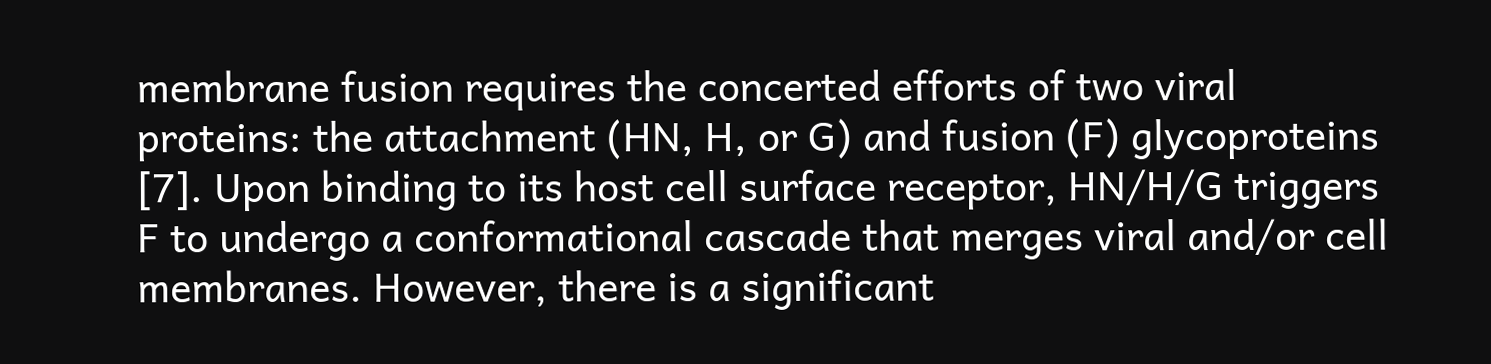membrane fusion requires the concerted efforts of two viral proteins: the attachment (HN, H, or G) and fusion (F) glycoproteins [7]. Upon binding to its host cell surface receptor, HN/H/G triggers F to undergo a conformational cascade that merges viral and/or cell membranes. However, there is a significant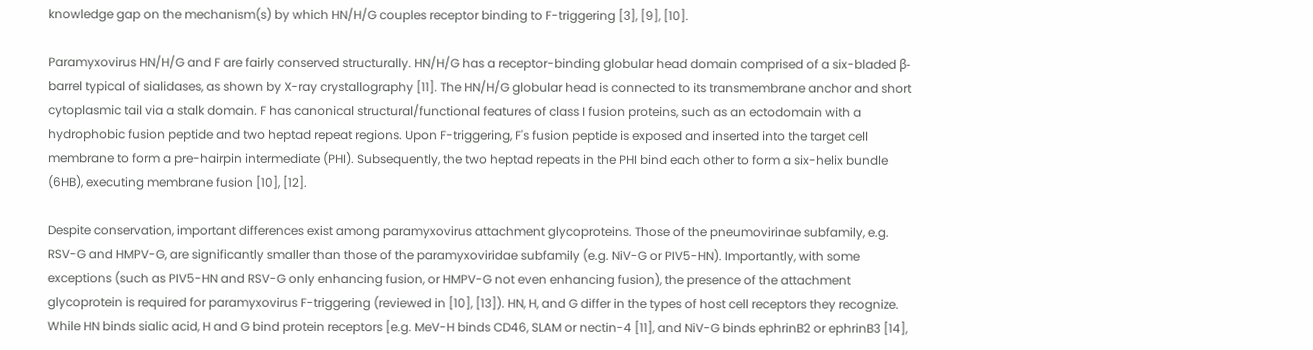knowledge gap on the mechanism(s) by which HN/H/G couples receptor binding to F-triggering [3], [9], [10].

Paramyxovirus HN/H/G and F are fairly conserved structurally. HN/H/G has a receptor-binding globular head domain comprised of a six-bladed β-barrel typical of sialidases, as shown by X-ray crystallography [11]. The HN/H/G globular head is connected to its transmembrane anchor and short cytoplasmic tail via a stalk domain. F has canonical structural/functional features of class I fusion proteins, such as an ectodomain with a hydrophobic fusion peptide and two heptad repeat regions. Upon F-triggering, F's fusion peptide is exposed and inserted into the target cell membrane to form a pre-hairpin intermediate (PHI). Subsequently, the two heptad repeats in the PHI bind each other to form a six-helix bundle (6HB), executing membrane fusion [10], [12].

Despite conservation, important differences exist among paramyxovirus attachment glycoproteins. Those of the pneumovirinae subfamily, e.g. RSV-G and HMPV-G, are significantly smaller than those of the paramyxoviridae subfamily (e.g. NiV-G or PIV5-HN). Importantly, with some exceptions (such as PIV5-HN and RSV-G only enhancing fusion, or HMPV-G not even enhancing fusion), the presence of the attachment glycoprotein is required for paramyxovirus F-triggering (reviewed in [10], [13]). HN, H, and G differ in the types of host cell receptors they recognize. While HN binds sialic acid, H and G bind protein receptors [e.g. MeV-H binds CD46, SLAM or nectin-4 [11], and NiV-G binds ephrinB2 or ephrinB3 [14],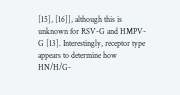[15], [16]], although this is unknown for RSV-G and HMPV-G [13]. Interestingly, receptor type appears to determine how HN/H/G-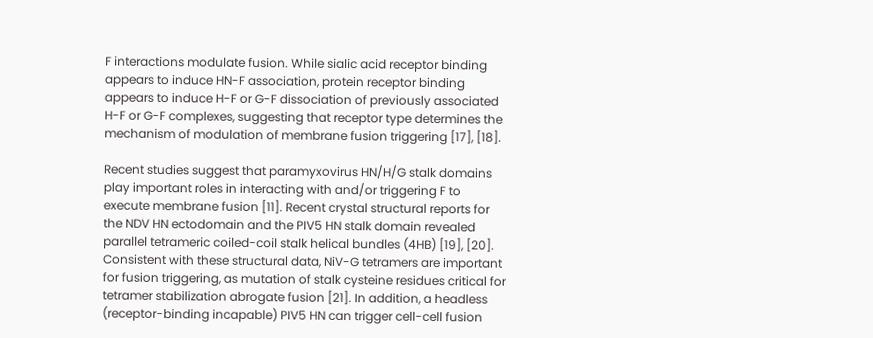F interactions modulate fusion. While sialic acid receptor binding appears to induce HN-F association, protein receptor binding appears to induce H-F or G-F dissociation of previously associated H-F or G-F complexes, suggesting that receptor type determines the mechanism of modulation of membrane fusion triggering [17], [18].

Recent studies suggest that paramyxovirus HN/H/G stalk domains play important roles in interacting with and/or triggering F to execute membrane fusion [11]. Recent crystal structural reports for the NDV HN ectodomain and the PIV5 HN stalk domain revealed parallel tetrameric coiled-coil stalk helical bundles (4HB) [19], [20]. Consistent with these structural data, NiV-G tetramers are important for fusion triggering, as mutation of stalk cysteine residues critical for tetramer stabilization abrogate fusion [21]. In addition, a headless (receptor-binding incapable) PIV5 HN can trigger cell-cell fusion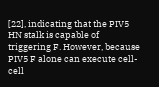[22], indicating that the PIV5 HN stalk is capable of triggering F. However, because PIV5 F alone can execute cell-cell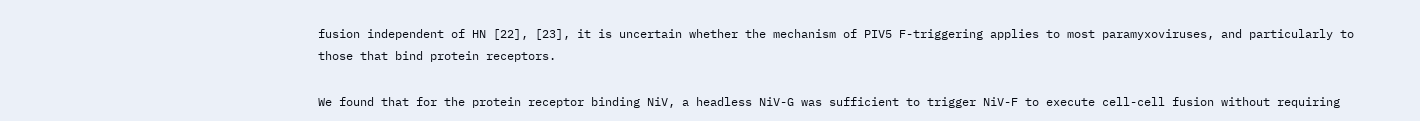fusion independent of HN [22], [23], it is uncertain whether the mechanism of PIV5 F-triggering applies to most paramyxoviruses, and particularly to those that bind protein receptors.

We found that for the protein receptor binding NiV, a headless NiV-G was sufficient to trigger NiV-F to execute cell-cell fusion without requiring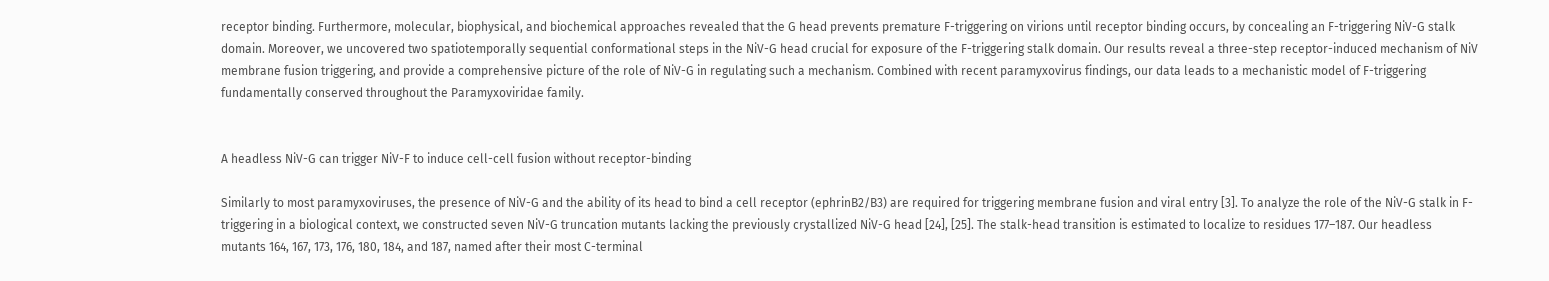receptor binding. Furthermore, molecular, biophysical, and biochemical approaches revealed that the G head prevents premature F-triggering on virions until receptor binding occurs, by concealing an F-triggering NiV-G stalk domain. Moreover, we uncovered two spatiotemporally sequential conformational steps in the NiV-G head crucial for exposure of the F-triggering stalk domain. Our results reveal a three-step receptor-induced mechanism of NiV membrane fusion triggering, and provide a comprehensive picture of the role of NiV-G in regulating such a mechanism. Combined with recent paramyxovirus findings, our data leads to a mechanistic model of F-triggering fundamentally conserved throughout the Paramyxoviridae family.


A headless NiV-G can trigger NiV-F to induce cell-cell fusion without receptor-binding

Similarly to most paramyxoviruses, the presence of NiV-G and the ability of its head to bind a cell receptor (ephrinB2/B3) are required for triggering membrane fusion and viral entry [3]. To analyze the role of the NiV-G stalk in F-triggering in a biological context, we constructed seven NiV-G truncation mutants lacking the previously crystallized NiV-G head [24], [25]. The stalk-head transition is estimated to localize to residues 177–187. Our headless mutants 164, 167, 173, 176, 180, 184, and 187, named after their most C-terminal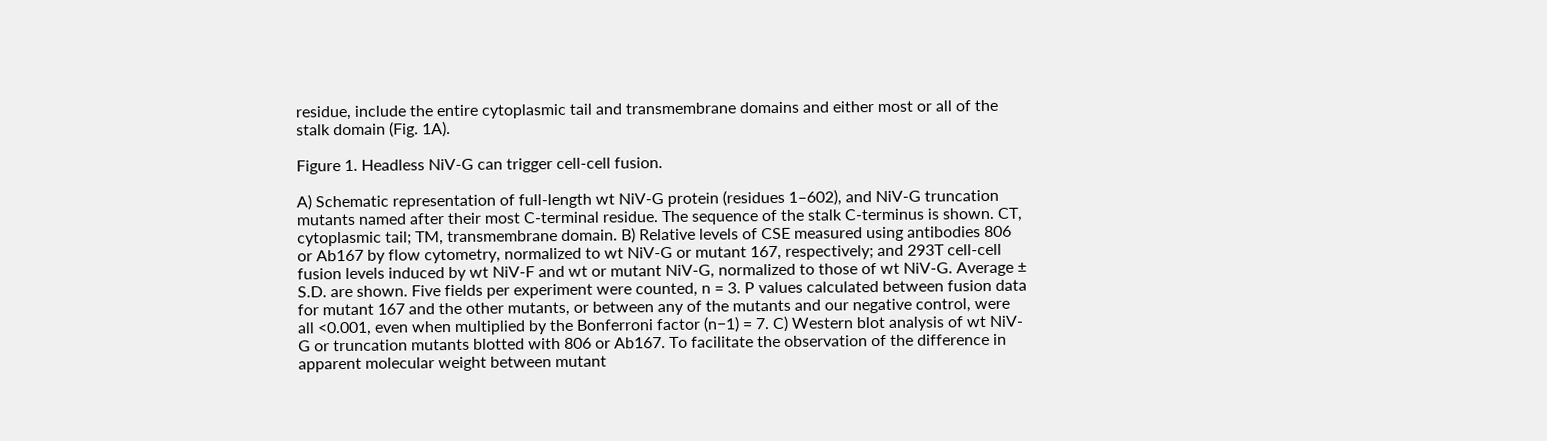residue, include the entire cytoplasmic tail and transmembrane domains and either most or all of the stalk domain (Fig. 1A).

Figure 1. Headless NiV-G can trigger cell-cell fusion.

A) Schematic representation of full-length wt NiV-G protein (residues 1–602), and NiV-G truncation mutants named after their most C-terminal residue. The sequence of the stalk C-terminus is shown. CT, cytoplasmic tail; TM, transmembrane domain. B) Relative levels of CSE measured using antibodies 806 or Ab167 by flow cytometry, normalized to wt NiV-G or mutant 167, respectively; and 293T cell-cell fusion levels induced by wt NiV-F and wt or mutant NiV-G, normalized to those of wt NiV-G. Average ± S.D. are shown. Five fields per experiment were counted, n = 3. P values calculated between fusion data for mutant 167 and the other mutants, or between any of the mutants and our negative control, were all <0.001, even when multiplied by the Bonferroni factor (n−1) = 7. C) Western blot analysis of wt NiV-G or truncation mutants blotted with 806 or Ab167. To facilitate the observation of the difference in apparent molecular weight between mutant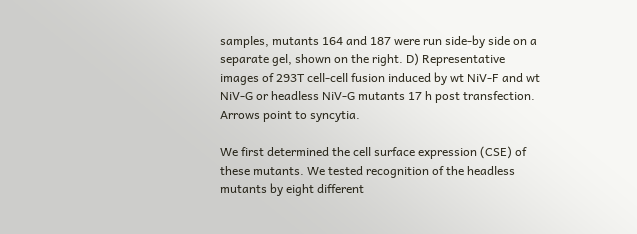samples, mutants 164 and 187 were run side-by side on a separate gel, shown on the right. D) Representative images of 293T cell-cell fusion induced by wt NiV-F and wt NiV-G or headless NiV-G mutants 17 h post transfection. Arrows point to syncytia.

We first determined the cell surface expression (CSE) of these mutants. We tested recognition of the headless mutants by eight different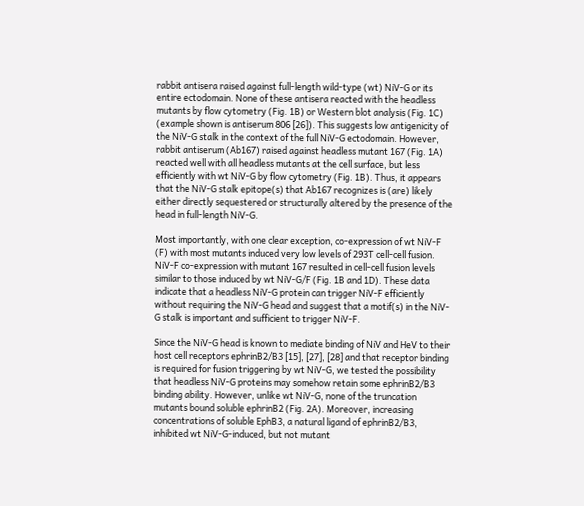rabbit antisera raised against full-length wild-type (wt) NiV-G or its entire ectodomain. None of these antisera reacted with the headless mutants by flow cytometry (Fig. 1B) or Western blot analysis (Fig. 1C) (example shown is antiserum 806 [26]). This suggests low antigenicity of the NiV-G stalk in the context of the full NiV-G ectodomain. However, rabbit antiserum (Ab167) raised against headless mutant 167 (Fig. 1A) reacted well with all headless mutants at the cell surface, but less efficiently with wt NiV-G by flow cytometry (Fig. 1B). Thus, it appears that the NiV-G stalk epitope(s) that Ab167 recognizes is (are) likely either directly sequestered or structurally altered by the presence of the head in full-length NiV-G.

Most importantly, with one clear exception, co-expression of wt NiV-F (F) with most mutants induced very low levels of 293T cell-cell fusion. NiV-F co-expression with mutant 167 resulted in cell-cell fusion levels similar to those induced by wt NiV-G/F (Fig. 1B and 1D). These data indicate that a headless NiV-G protein can trigger NiV-F efficiently without requiring the NiV-G head and suggest that a motif(s) in the NiV-G stalk is important and sufficient to trigger NiV-F.

Since the NiV-G head is known to mediate binding of NiV and HeV to their host cell receptors ephrinB2/B3 [15], [27], [28] and that receptor binding is required for fusion triggering by wt NiV-G, we tested the possibility that headless NiV-G proteins may somehow retain some ephrinB2/B3 binding ability. However, unlike wt NiV-G, none of the truncation mutants bound soluble ephrinB2 (Fig. 2A). Moreover, increasing concentrations of soluble EphB3, a natural ligand of ephrinB2/B3, inhibited wt NiV-G-induced, but not mutant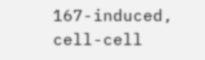167-induced, cell-cell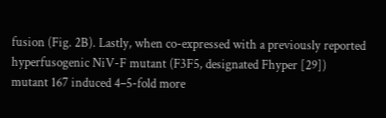fusion (Fig. 2B). Lastly, when co-expressed with a previously reported hyperfusogenic NiV-F mutant (F3F5, designated Fhyper [29]) mutant 167 induced 4–5-fold more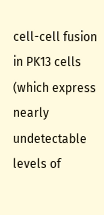cell-cell fusion in PK13 cells (which express nearly undetectable levels of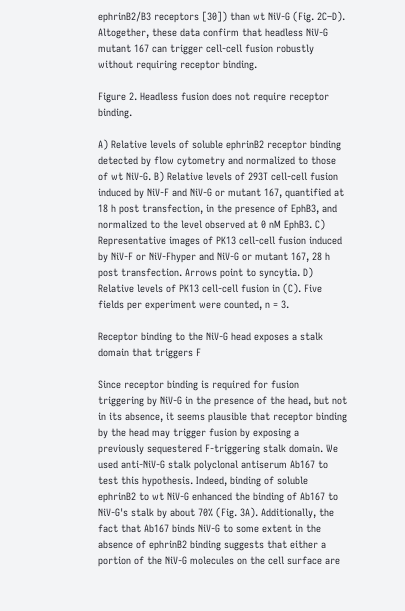ephrinB2/B3 receptors [30]) than wt NiV-G (Fig. 2C–D). Altogether, these data confirm that headless NiV-G mutant 167 can trigger cell-cell fusion robustly without requiring receptor binding.

Figure 2. Headless fusion does not require receptor binding.

A) Relative levels of soluble ephrinB2 receptor binding detected by flow cytometry and normalized to those of wt NiV-G. B) Relative levels of 293T cell-cell fusion induced by NiV-F and NiV-G or mutant 167, quantified at 18 h post transfection, in the presence of EphB3, and normalized to the level observed at 0 nM EphB3. C) Representative images of PK13 cell-cell fusion induced by NiV-F or NiV-Fhyper and NiV-G or mutant 167, 28 h post transfection. Arrows point to syncytia. D) Relative levels of PK13 cell-cell fusion in (C). Five fields per experiment were counted, n = 3.

Receptor binding to the NiV-G head exposes a stalk domain that triggers F

Since receptor binding is required for fusion triggering by NiV-G in the presence of the head, but not in its absence, it seems plausible that receptor binding by the head may trigger fusion by exposing a previously sequestered F-triggering stalk domain. We used anti-NiV-G stalk polyclonal antiserum Ab167 to test this hypothesis. Indeed, binding of soluble ephrinB2 to wt NiV-G enhanced the binding of Ab167 to NiV-G's stalk by about 70% (Fig. 3A). Additionally, the fact that Ab167 binds NiV-G to some extent in the absence of ephrinB2 binding suggests that either a portion of the NiV-G molecules on the cell surface are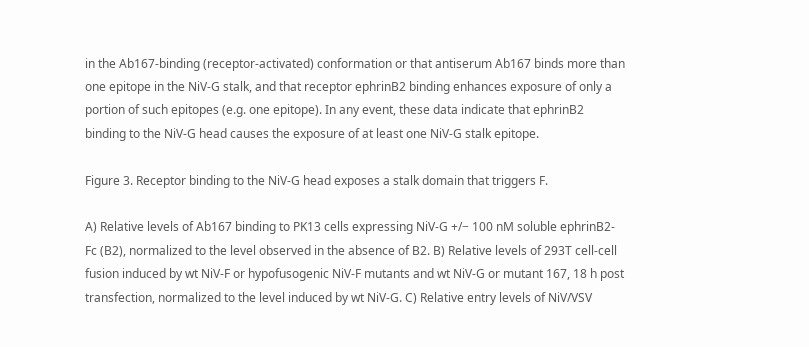in the Ab167-binding (receptor-activated) conformation or that antiserum Ab167 binds more than one epitope in the NiV-G stalk, and that receptor ephrinB2 binding enhances exposure of only a portion of such epitopes (e.g. one epitope). In any event, these data indicate that ephrinB2 binding to the NiV-G head causes the exposure of at least one NiV-G stalk epitope.

Figure 3. Receptor binding to the NiV-G head exposes a stalk domain that triggers F.

A) Relative levels of Ab167 binding to PK13 cells expressing NiV-G +/− 100 nM soluble ephrinB2-Fc (B2), normalized to the level observed in the absence of B2. B) Relative levels of 293T cell-cell fusion induced by wt NiV-F or hypofusogenic NiV-F mutants and wt NiV-G or mutant 167, 18 h post transfection, normalized to the level induced by wt NiV-G. C) Relative entry levels of NiV/VSV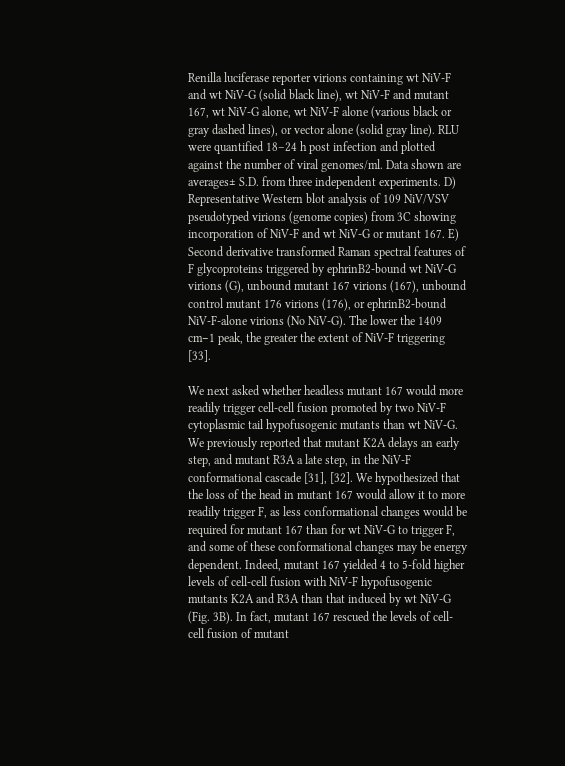Renilla luciferase reporter virions containing wt NiV-F and wt NiV-G (solid black line), wt NiV-F and mutant 167, wt NiV-G alone, wt NiV-F alone (various black or gray dashed lines), or vector alone (solid gray line). RLU were quantified 18–24 h post infection and plotted against the number of viral genomes/ml. Data shown are averages± S.D. from three independent experiments. D) Representative Western blot analysis of 109 NiV/VSV pseudotyped virions (genome copies) from 3C showing incorporation of NiV-F and wt NiV-G or mutant 167. E) Second derivative transformed Raman spectral features of F glycoproteins triggered by ephrinB2-bound wt NiV-G virions (G), unbound mutant 167 virions (167), unbound control mutant 176 virions (176), or ephrinB2-bound NiV-F-alone virions (No NiV-G). The lower the 1409 cm−1 peak, the greater the extent of NiV-F triggering [33].

We next asked whether headless mutant 167 would more readily trigger cell-cell fusion promoted by two NiV-F cytoplasmic tail hypofusogenic mutants than wt NiV-G. We previously reported that mutant K2A delays an early step, and mutant R3A a late step, in the NiV-F conformational cascade [31], [32]. We hypothesized that the loss of the head in mutant 167 would allow it to more readily trigger F, as less conformational changes would be required for mutant 167 than for wt NiV-G to trigger F, and some of these conformational changes may be energy dependent. Indeed, mutant 167 yielded 4 to 5-fold higher levels of cell-cell fusion with NiV-F hypofusogenic mutants K2A and R3A than that induced by wt NiV-G (Fig. 3B). In fact, mutant 167 rescued the levels of cell-cell fusion of mutant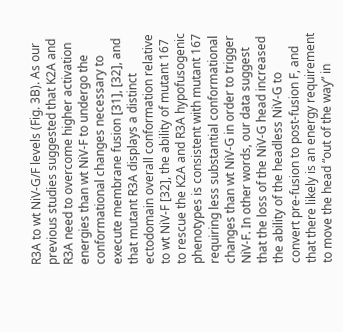R3A to wt NiV-G/F levels (Fig. 3B). As our previous studies suggested that K2A and R3A need to overcome higher activation energies than wt NiV-F to undergo the conformational changes necessary to execute membrane fusion [31], [32], and that mutant R3A displays a distinct ectodomain overall conformation relative to wt NiV-F [32], the ability of mutant 167 to rescue the K2A and R3A hypofusogenic phenotypes is consistent with mutant 167 requiring less substantial conformational changes than wt NiV-G in order to trigger NiV-F. In other words, our data suggest that the loss of the NiV-G head increased the ability of the headless NiV-G to convert pre-fusion to post-fusion F, and that there likely is an energy requirement to move the head “out of the way” in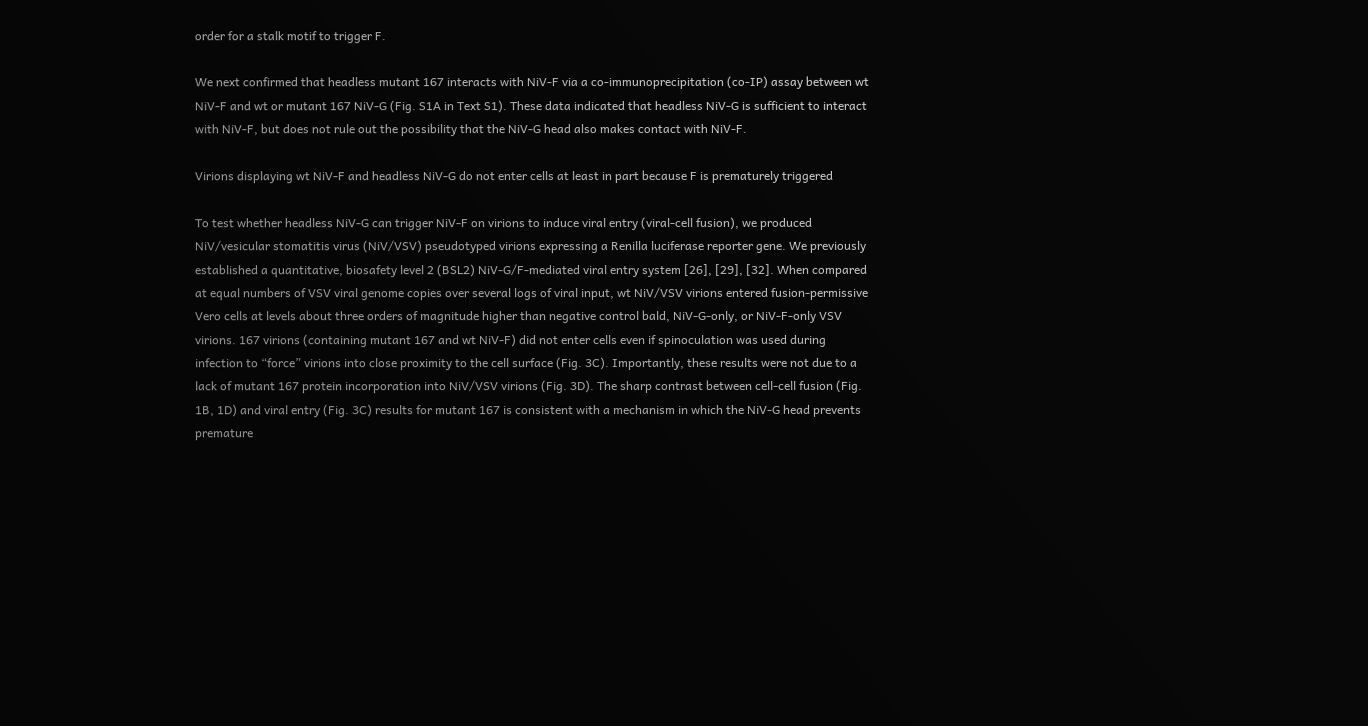order for a stalk motif to trigger F.

We next confirmed that headless mutant 167 interacts with NiV-F via a co-immunoprecipitation (co-IP) assay between wt NiV-F and wt or mutant 167 NiV-G (Fig. S1A in Text S1). These data indicated that headless NiV-G is sufficient to interact with NiV-F, but does not rule out the possibility that the NiV-G head also makes contact with NiV-F.

Virions displaying wt NiV-F and headless NiV-G do not enter cells at least in part because F is prematurely triggered

To test whether headless NiV-G can trigger NiV-F on virions to induce viral entry (viral-cell fusion), we produced NiV/vesicular stomatitis virus (NiV/VSV) pseudotyped virions expressing a Renilla luciferase reporter gene. We previously established a quantitative, biosafety level 2 (BSL2) NiV-G/F-mediated viral entry system [26], [29], [32]. When compared at equal numbers of VSV viral genome copies over several logs of viral input, wt NiV/VSV virions entered fusion-permissive Vero cells at levels about three orders of magnitude higher than negative control bald, NiV-G-only, or NiV-F-only VSV virions. 167 virions (containing mutant 167 and wt NiV-F) did not enter cells even if spinoculation was used during infection to “force” virions into close proximity to the cell surface (Fig. 3C). Importantly, these results were not due to a lack of mutant 167 protein incorporation into NiV/VSV virions (Fig. 3D). The sharp contrast between cell-cell fusion (Fig. 1B, 1D) and viral entry (Fig. 3C) results for mutant 167 is consistent with a mechanism in which the NiV-G head prevents premature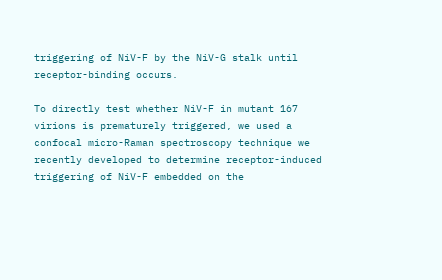triggering of NiV-F by the NiV-G stalk until receptor-binding occurs.

To directly test whether NiV-F in mutant 167 virions is prematurely triggered, we used a confocal micro-Raman spectroscopy technique we recently developed to determine receptor-induced triggering of NiV-F embedded on the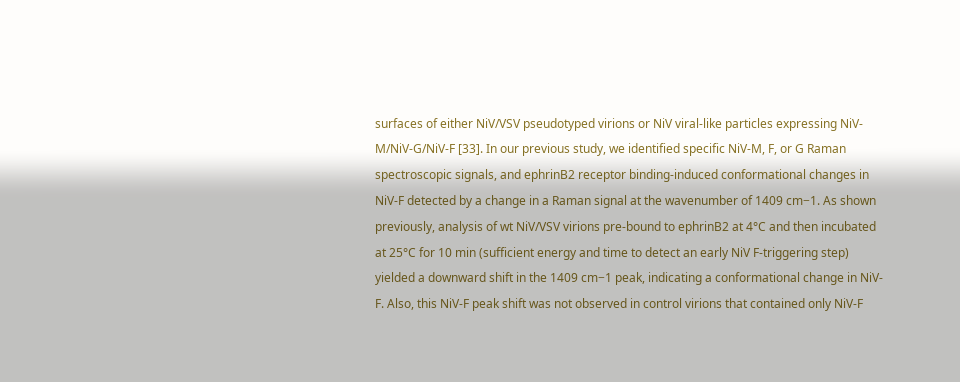surfaces of either NiV/VSV pseudotyped virions or NiV viral-like particles expressing NiV-M/NiV-G/NiV-F [33]. In our previous study, we identified specific NiV-M, F, or G Raman spectroscopic signals, and ephrinB2 receptor binding-induced conformational changes in NiV-F detected by a change in a Raman signal at the wavenumber of 1409 cm−1. As shown previously, analysis of wt NiV/VSV virions pre-bound to ephrinB2 at 4°C and then incubated at 25°C for 10 min (sufficient energy and time to detect an early NiV F-triggering step) yielded a downward shift in the 1409 cm−1 peak, indicating a conformational change in NiV-F. Also, this NiV-F peak shift was not observed in control virions that contained only NiV-F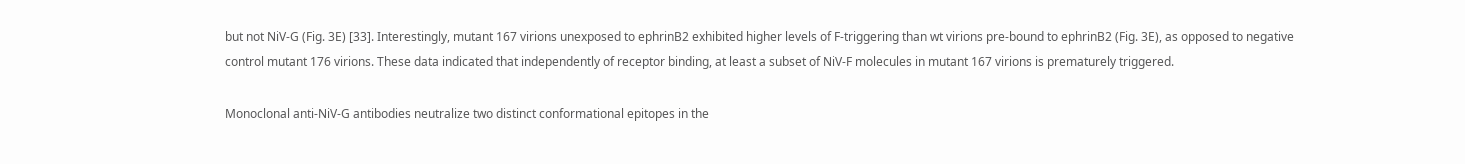but not NiV-G (Fig. 3E) [33]. Interestingly, mutant 167 virions unexposed to ephrinB2 exhibited higher levels of F-triggering than wt virions pre-bound to ephrinB2 (Fig. 3E), as opposed to negative control mutant 176 virions. These data indicated that independently of receptor binding, at least a subset of NiV-F molecules in mutant 167 virions is prematurely triggered.

Monoclonal anti-NiV-G antibodies neutralize two distinct conformational epitopes in the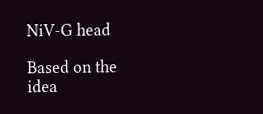NiV-G head

Based on the idea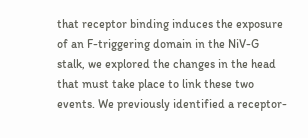that receptor binding induces the exposure of an F-triggering domain in the NiV-G stalk, we explored the changes in the head that must take place to link these two events. We previously identified a receptor-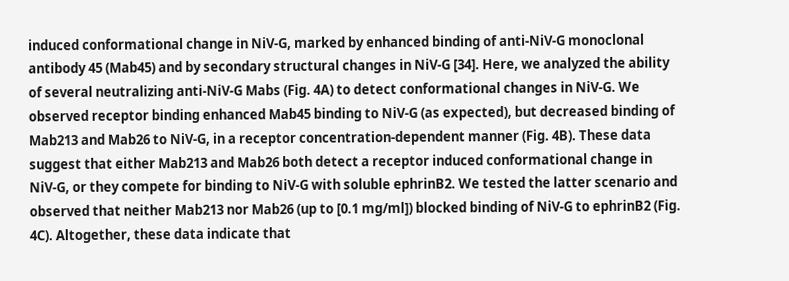induced conformational change in NiV-G, marked by enhanced binding of anti-NiV-G monoclonal antibody 45 (Mab45) and by secondary structural changes in NiV-G [34]. Here, we analyzed the ability of several neutralizing anti-NiV-G Mabs (Fig. 4A) to detect conformational changes in NiV-G. We observed receptor binding enhanced Mab45 binding to NiV-G (as expected), but decreased binding of Mab213 and Mab26 to NiV-G, in a receptor concentration-dependent manner (Fig. 4B). These data suggest that either Mab213 and Mab26 both detect a receptor induced conformational change in NiV-G, or they compete for binding to NiV-G with soluble ephrinB2. We tested the latter scenario and observed that neither Mab213 nor Mab26 (up to [0.1 mg/ml]) blocked binding of NiV-G to ephrinB2 (Fig. 4C). Altogether, these data indicate that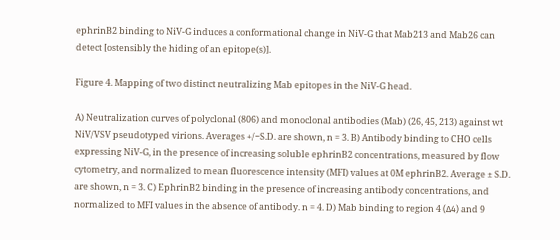ephrinB2 binding to NiV-G induces a conformational change in NiV-G that Mab213 and Mab26 can detect [ostensibly the hiding of an epitope(s)].

Figure 4. Mapping of two distinct neutralizing Mab epitopes in the NiV-G head.

A) Neutralization curves of polyclonal (806) and monoclonal antibodies (Mab) (26, 45, 213) against wt NiV/VSV pseudotyped virions. Averages +/−S.D. are shown, n = 3. B) Antibody binding to CHO cells expressing NiV-G, in the presence of increasing soluble ephrinB2 concentrations, measured by flow cytometry, and normalized to mean fluorescence intensity (MFI) values at 0M ephrinB2. Average ± S.D. are shown, n = 3. C) EphrinB2 binding in the presence of increasing antibody concentrations, and normalized to MFI values in the absence of antibody. n = 4. D) Mab binding to region 4 (Δ4) and 9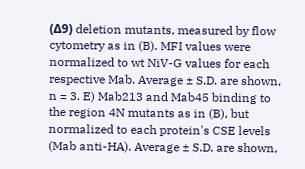(Δ9) deletion mutants, measured by flow cytometry as in (B). MFI values were normalized to wt NiV-G values for each respective Mab. Average ± S.D. are shown, n = 3. E) Mab213 and Mab45 binding to the region 4N mutants as in (B), but normalized to each protein's CSE levels (Mab anti-HA). Average ± S.D. are shown,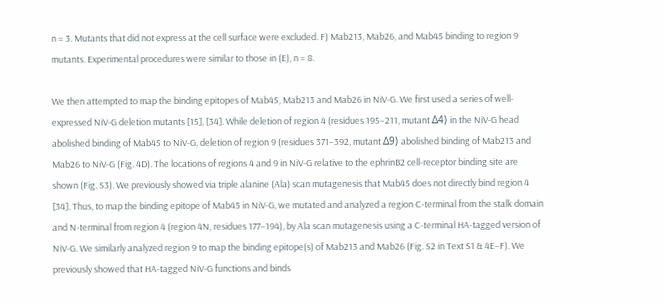n = 3. Mutants that did not express at the cell surface were excluded. F) Mab213, Mab26, and Mab45 binding to region 9 mutants. Experimental procedures were similar to those in (E), n = 8.

We then attempted to map the binding epitopes of Mab45, Mab213 and Mab26 in NiV-G. We first used a series of well-expressed NiV-G deletion mutants [15], [34]. While deletion of region 4 (residues 195–211, mutant Δ4) in the NiV-G head abolished binding of Mab45 to NiV-G, deletion of region 9 (residues 371–392, mutant Δ9) abolished binding of Mab213 and Mab26 to NiV-G (Fig. 4D). The locations of regions 4 and 9 in NiV-G relative to the ephrinB2 cell-receptor binding site are shown (Fig. S3). We previously showed via triple alanine (Ala) scan mutagenesis that Mab45 does not directly bind region 4 [34]. Thus, to map the binding epitope of Mab45 in NiV-G, we mutated and analyzed a region C-terminal from the stalk domain and N-terminal from region 4 (region 4N, residues 177–194), by Ala scan mutagenesis using a C-terminal HA-tagged version of NiV-G. We similarly analyzed region 9 to map the binding epitope(s) of Mab213 and Mab26 (Fig. S2 in Text S1 & 4E–F). We previously showed that HA-tagged NiV-G functions and binds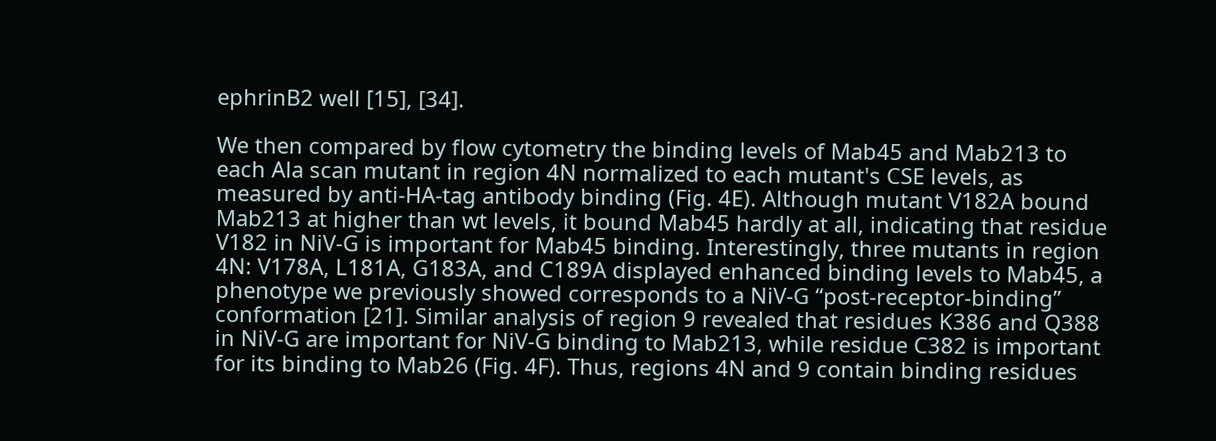ephrinB2 well [15], [34].

We then compared by flow cytometry the binding levels of Mab45 and Mab213 to each Ala scan mutant in region 4N normalized to each mutant's CSE levels, as measured by anti-HA-tag antibody binding (Fig. 4E). Although mutant V182A bound Mab213 at higher than wt levels, it bound Mab45 hardly at all, indicating that residue V182 in NiV-G is important for Mab45 binding. Interestingly, three mutants in region 4N: V178A, L181A, G183A, and C189A displayed enhanced binding levels to Mab45, a phenotype we previously showed corresponds to a NiV-G “post-receptor-binding” conformation [21]. Similar analysis of region 9 revealed that residues K386 and Q388 in NiV-G are important for NiV-G binding to Mab213, while residue C382 is important for its binding to Mab26 (Fig. 4F). Thus, regions 4N and 9 contain binding residues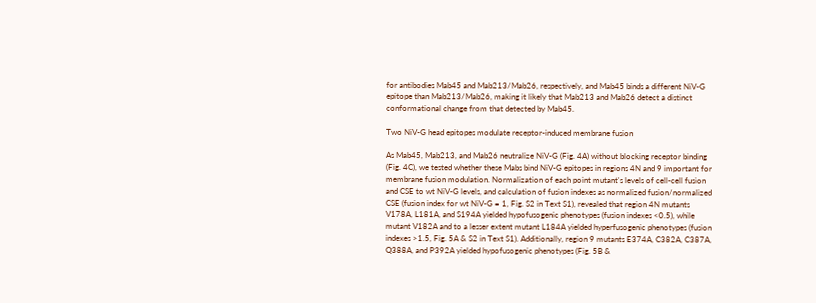for antibodies Mab45 and Mab213/Mab26, respectively, and Mab45 binds a different NiV-G epitope than Mab213/Mab26, making it likely that Mab213 and Mab26 detect a distinct conformational change from that detected by Mab45.

Two NiV-G head epitopes modulate receptor-induced membrane fusion

As Mab45, Mab213, and Mab26 neutralize NiV-G (Fig. 4A) without blocking receptor binding (Fig. 4C), we tested whether these Mabs bind NiV-G epitopes in regions 4N and 9 important for membrane fusion modulation. Normalization of each point mutant's levels of cell-cell fusion and CSE to wt NiV-G levels, and calculation of fusion indexes as normalized fusion/normalized CSE (fusion index for wt NiV-G = 1, Fig. S2 in Text S1), revealed that region 4N mutants V178A, L181A, and S194A yielded hypofusogenic phenotypes (fusion indexes <0.5), while mutant V182A and to a lesser extent mutant L184A yielded hyperfusogenic phenotypes (fusion indexes >1.5, Fig. 5A & S2 in Text S1). Additionally, region 9 mutants E374A, C382A, C387A, Q388A, and P392A yielded hypofusogenic phenotypes (Fig. 5B &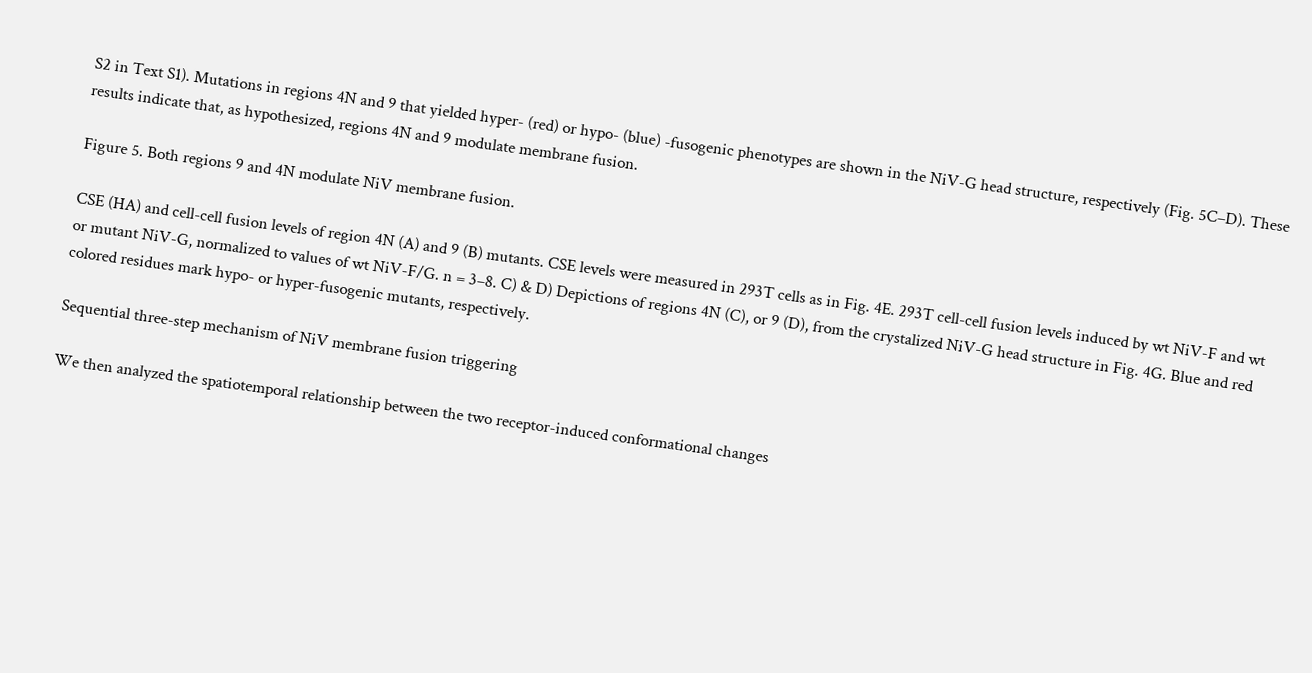S2 in Text S1). Mutations in regions 4N and 9 that yielded hyper- (red) or hypo- (blue) -fusogenic phenotypes are shown in the NiV-G head structure, respectively (Fig. 5C–D). These results indicate that, as hypothesized, regions 4N and 9 modulate membrane fusion.

Figure 5. Both regions 9 and 4N modulate NiV membrane fusion.

CSE (HA) and cell-cell fusion levels of region 4N (A) and 9 (B) mutants. CSE levels were measured in 293T cells as in Fig. 4E. 293T cell-cell fusion levels induced by wt NiV-F and wt or mutant NiV-G, normalized to values of wt NiV-F/G. n = 3–8. C) & D) Depictions of regions 4N (C), or 9 (D), from the crystalized NiV-G head structure in Fig. 4G. Blue and red colored residues mark hypo- or hyper-fusogenic mutants, respectively.

Sequential three-step mechanism of NiV membrane fusion triggering

We then analyzed the spatiotemporal relationship between the two receptor-induced conformational changes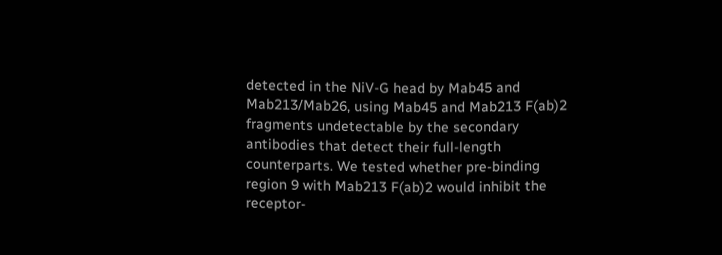detected in the NiV-G head by Mab45 and Mab213/Mab26, using Mab45 and Mab213 F(ab)2 fragments undetectable by the secondary antibodies that detect their full-length counterparts. We tested whether pre-binding region 9 with Mab213 F(ab)2 would inhibit the receptor-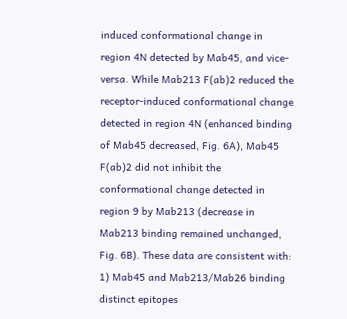induced conformational change in region 4N detected by Mab45, and vice-versa. While Mab213 F(ab)2 reduced the receptor-induced conformational change detected in region 4N (enhanced binding of Mab45 decreased, Fig. 6A), Mab45 F(ab)2 did not inhibit the conformational change detected in region 9 by Mab213 (decrease in Mab213 binding remained unchanged, Fig. 6B). These data are consistent with: 1) Mab45 and Mab213/Mab26 binding distinct epitopes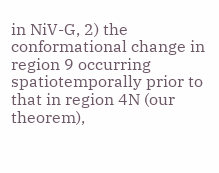in NiV-G, 2) the conformational change in region 9 occurring spatiotemporally prior to that in region 4N (our theorem),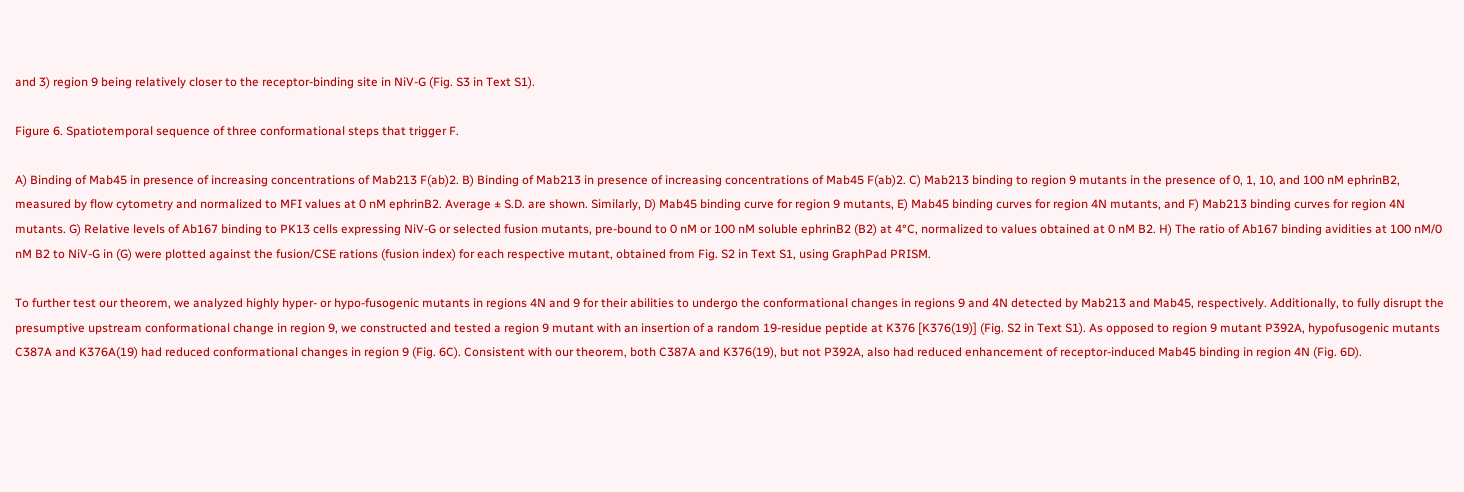and 3) region 9 being relatively closer to the receptor-binding site in NiV-G (Fig. S3 in Text S1).

Figure 6. Spatiotemporal sequence of three conformational steps that trigger F.

A) Binding of Mab45 in presence of increasing concentrations of Mab213 F(ab)2. B) Binding of Mab213 in presence of increasing concentrations of Mab45 F(ab)2. C) Mab213 binding to region 9 mutants in the presence of 0, 1, 10, and 100 nM ephrinB2, measured by flow cytometry and normalized to MFI values at 0 nM ephrinB2. Average ± S.D. are shown. Similarly, D) Mab45 binding curve for region 9 mutants, E) Mab45 binding curves for region 4N mutants, and F) Mab213 binding curves for region 4N mutants. G) Relative levels of Ab167 binding to PK13 cells expressing NiV-G or selected fusion mutants, pre-bound to 0 nM or 100 nM soluble ephrinB2 (B2) at 4°C, normalized to values obtained at 0 nM B2. H) The ratio of Ab167 binding avidities at 100 nM/0 nM B2 to NiV-G in (G) were plotted against the fusion/CSE rations (fusion index) for each respective mutant, obtained from Fig. S2 in Text S1, using GraphPad PRISM.

To further test our theorem, we analyzed highly hyper- or hypo-fusogenic mutants in regions 4N and 9 for their abilities to undergo the conformational changes in regions 9 and 4N detected by Mab213 and Mab45, respectively. Additionally, to fully disrupt the presumptive upstream conformational change in region 9, we constructed and tested a region 9 mutant with an insertion of a random 19-residue peptide at K376 [K376(19)] (Fig. S2 in Text S1). As opposed to region 9 mutant P392A, hypofusogenic mutants C387A and K376A(19) had reduced conformational changes in region 9 (Fig. 6C). Consistent with our theorem, both C387A and K376(19), but not P392A, also had reduced enhancement of receptor-induced Mab45 binding in region 4N (Fig. 6D).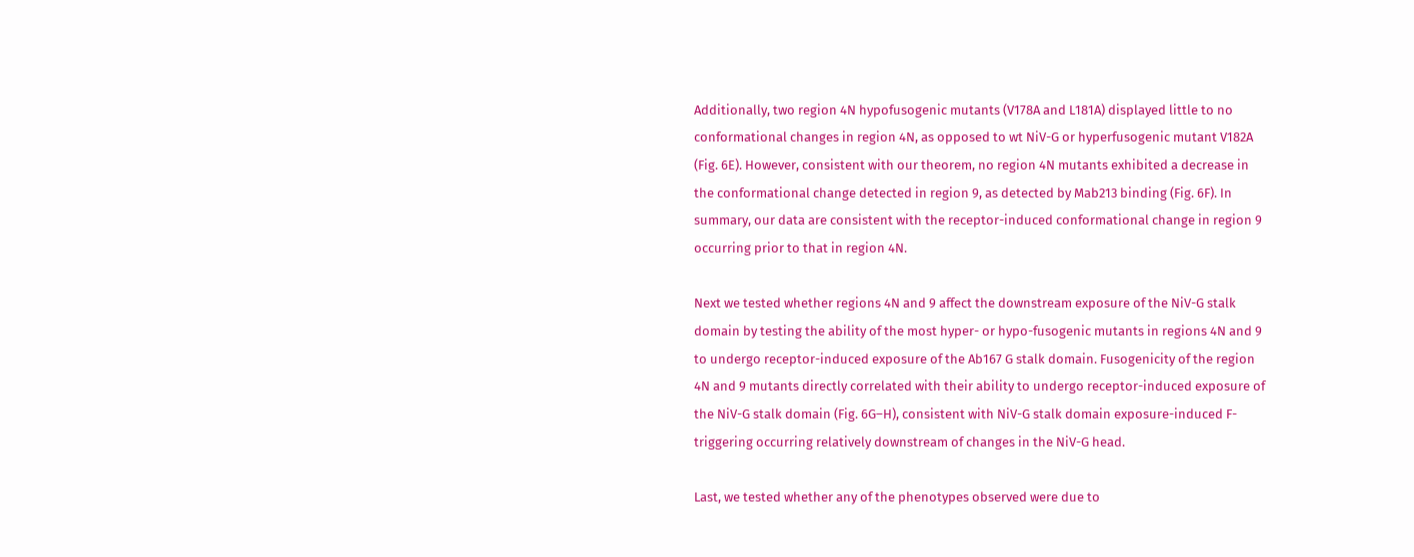Additionally, two region 4N hypofusogenic mutants (V178A and L181A) displayed little to no conformational changes in region 4N, as opposed to wt NiV-G or hyperfusogenic mutant V182A (Fig. 6E). However, consistent with our theorem, no region 4N mutants exhibited a decrease in the conformational change detected in region 9, as detected by Mab213 binding (Fig. 6F). In summary, our data are consistent with the receptor-induced conformational change in region 9 occurring prior to that in region 4N.

Next we tested whether regions 4N and 9 affect the downstream exposure of the NiV-G stalk domain by testing the ability of the most hyper- or hypo-fusogenic mutants in regions 4N and 9 to undergo receptor-induced exposure of the Ab167 G stalk domain. Fusogenicity of the region 4N and 9 mutants directly correlated with their ability to undergo receptor-induced exposure of the NiV-G stalk domain (Fig. 6G–H), consistent with NiV-G stalk domain exposure-induced F-triggering occurring relatively downstream of changes in the NiV-G head.

Last, we tested whether any of the phenotypes observed were due to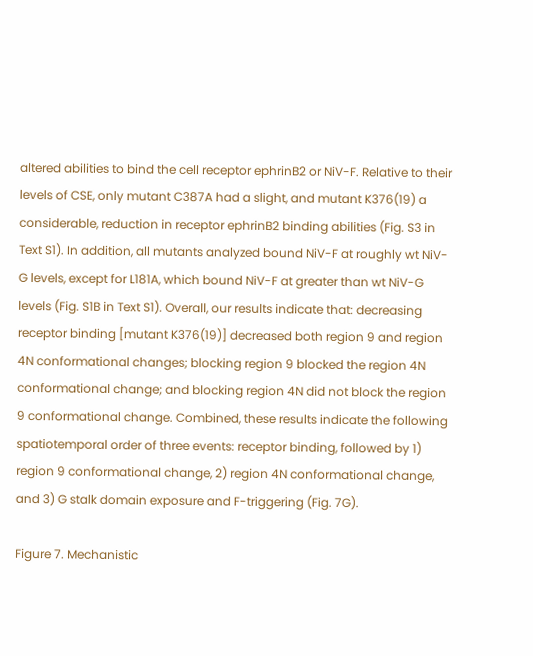altered abilities to bind the cell receptor ephrinB2 or NiV-F. Relative to their levels of CSE, only mutant C387A had a slight, and mutant K376(19) a considerable, reduction in receptor ephrinB2 binding abilities (Fig. S3 in Text S1). In addition, all mutants analyzed bound NiV-F at roughly wt NiV-G levels, except for L181A, which bound NiV-F at greater than wt NiV-G levels (Fig. S1B in Text S1). Overall, our results indicate that: decreasing receptor binding [mutant K376(19)] decreased both region 9 and region 4N conformational changes; blocking region 9 blocked the region 4N conformational change; and blocking region 4N did not block the region 9 conformational change. Combined, these results indicate the following spatiotemporal order of three events: receptor binding, followed by 1) region 9 conformational change, 2) region 4N conformational change, and 3) G stalk domain exposure and F-triggering (Fig. 7G).

Figure 7. Mechanistic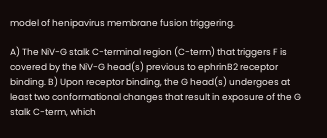model of henipavirus membrane fusion triggering.

A) The NiV-G stalk C-terminal region (C-term) that triggers F is covered by the NiV-G head(s) previous to ephrinB2 receptor binding. B) Upon receptor binding, the G head(s) undergoes at least two conformational changes that result in exposure of the G stalk C-term, which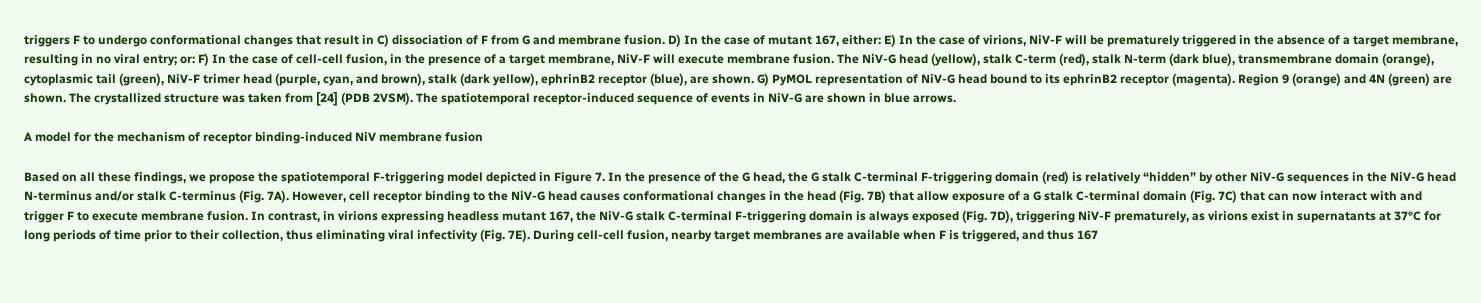triggers F to undergo conformational changes that result in C) dissociation of F from G and membrane fusion. D) In the case of mutant 167, either: E) In the case of virions, NiV-F will be prematurely triggered in the absence of a target membrane, resulting in no viral entry; or: F) In the case of cell-cell fusion, in the presence of a target membrane, NiV-F will execute membrane fusion. The NiV-G head (yellow), stalk C-term (red), stalk N-term (dark blue), transmembrane domain (orange), cytoplasmic tail (green), NiV-F trimer head (purple, cyan, and brown), stalk (dark yellow), ephrinB2 receptor (blue), are shown. G) PyMOL representation of NiV-G head bound to its ephrinB2 receptor (magenta). Region 9 (orange) and 4N (green) are shown. The crystallized structure was taken from [24] (PDB 2VSM). The spatiotemporal receptor-induced sequence of events in NiV-G are shown in blue arrows.

A model for the mechanism of receptor binding-induced NiV membrane fusion

Based on all these findings, we propose the spatiotemporal F-triggering model depicted in Figure 7. In the presence of the G head, the G stalk C-terminal F-triggering domain (red) is relatively “hidden” by other NiV-G sequences in the NiV-G head N-terminus and/or stalk C-terminus (Fig. 7A). However, cell receptor binding to the NiV-G head causes conformational changes in the head (Fig. 7B) that allow exposure of a G stalk C-terminal domain (Fig. 7C) that can now interact with and trigger F to execute membrane fusion. In contrast, in virions expressing headless mutant 167, the NiV-G stalk C-terminal F-triggering domain is always exposed (Fig. 7D), triggering NiV-F prematurely, as virions exist in supernatants at 37°C for long periods of time prior to their collection, thus eliminating viral infectivity (Fig. 7E). During cell-cell fusion, nearby target membranes are available when F is triggered, and thus 167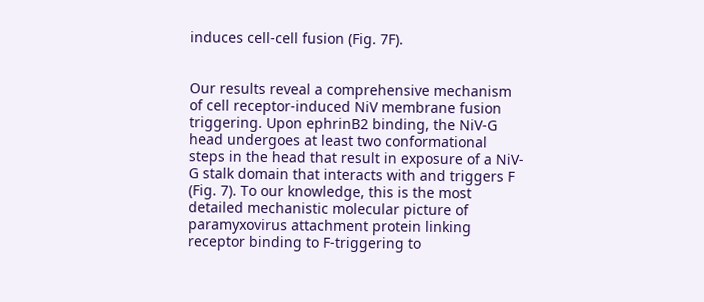induces cell-cell fusion (Fig. 7F).


Our results reveal a comprehensive mechanism of cell receptor-induced NiV membrane fusion triggering. Upon ephrinB2 binding, the NiV-G head undergoes at least two conformational steps in the head that result in exposure of a NiV-G stalk domain that interacts with and triggers F (Fig. 7). To our knowledge, this is the most detailed mechanistic molecular picture of paramyxovirus attachment protein linking receptor binding to F-triggering to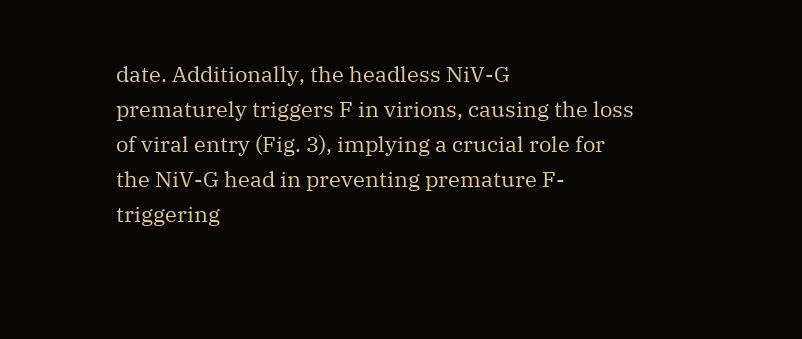date. Additionally, the headless NiV-G prematurely triggers F in virions, causing the loss of viral entry (Fig. 3), implying a crucial role for the NiV-G head in preventing premature F-triggering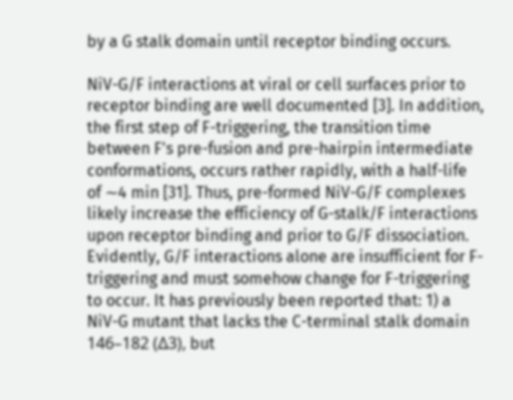by a G stalk domain until receptor binding occurs.

NiV-G/F interactions at viral or cell surfaces prior to receptor binding are well documented [3]. In addition, the first step of F-triggering, the transition time between F's pre-fusion and pre-hairpin intermediate conformations, occurs rather rapidly, with a half-life of ∼4 min [31]. Thus, pre-formed NiV-G/F complexes likely increase the efficiency of G-stalk/F interactions upon receptor binding and prior to G/F dissociation. Evidently, G/F interactions alone are insufficient for F-triggering and must somehow change for F-triggering to occur. It has previously been reported that: 1) a NiV-G mutant that lacks the C-terminal stalk domain 146–182 (Δ3), but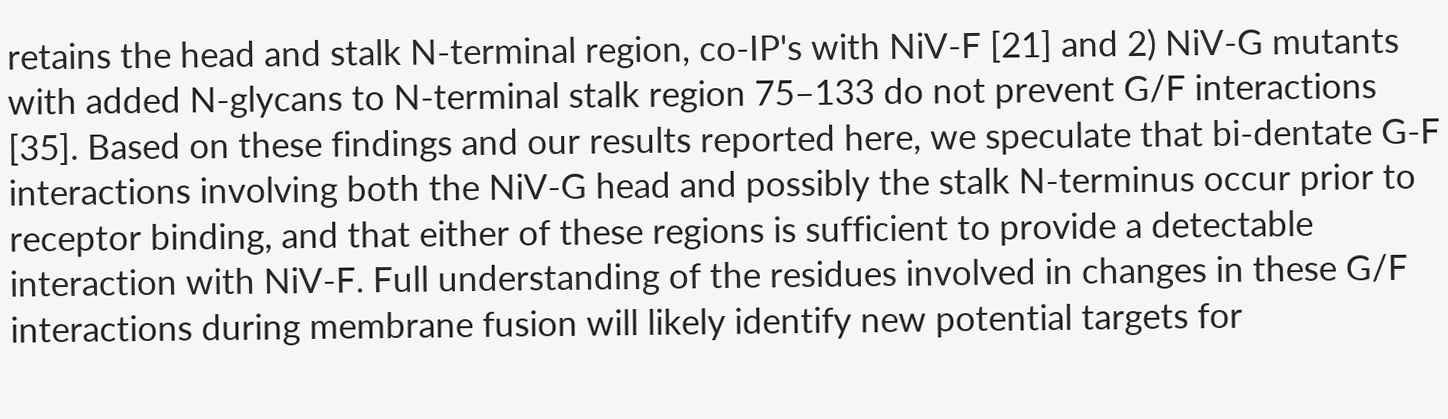retains the head and stalk N-terminal region, co-IP's with NiV-F [21] and 2) NiV-G mutants with added N-glycans to N-terminal stalk region 75–133 do not prevent G/F interactions [35]. Based on these findings and our results reported here, we speculate that bi-dentate G-F interactions involving both the NiV-G head and possibly the stalk N-terminus occur prior to receptor binding, and that either of these regions is sufficient to provide a detectable interaction with NiV-F. Full understanding of the residues involved in changes in these G/F interactions during membrane fusion will likely identify new potential targets for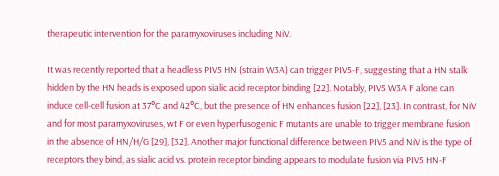therapeutic intervention for the paramyxoviruses including NiV.

It was recently reported that a headless PIV5 HN (strain W3A) can trigger PIV5-F, suggesting that a HN stalk hidden by the HN heads is exposed upon sialic acid receptor binding [22]. Notably, PIV5 W3A F alone can induce cell-cell fusion at 37°C and 42°C, but the presence of HN enhances fusion [22], [23]. In contrast, for NiV and for most paramyxoviruses, wt F or even hyperfusogenic F mutants are unable to trigger membrane fusion in the absence of HN/H/G [29], [32]. Another major functional difference between PIV5 and NiV is the type of receptors they bind, as sialic acid vs. protein receptor binding appears to modulate fusion via PIV5 HN-F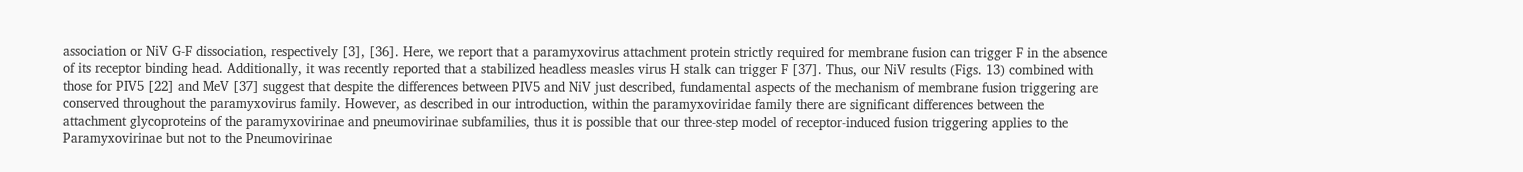association or NiV G-F dissociation, respectively [3], [36]. Here, we report that a paramyxovirus attachment protein strictly required for membrane fusion can trigger F in the absence of its receptor binding head. Additionally, it was recently reported that a stabilized headless measles virus H stalk can trigger F [37]. Thus, our NiV results (Figs. 13) combined with those for PIV5 [22] and MeV [37] suggest that despite the differences between PIV5 and NiV just described, fundamental aspects of the mechanism of membrane fusion triggering are conserved throughout the paramyxovirus family. However, as described in our introduction, within the paramyxoviridae family there are significant differences between the attachment glycoproteins of the paramyxovirinae and pneumovirinae subfamilies, thus it is possible that our three-step model of receptor-induced fusion triggering applies to the Paramyxovirinae but not to the Pneumovirinae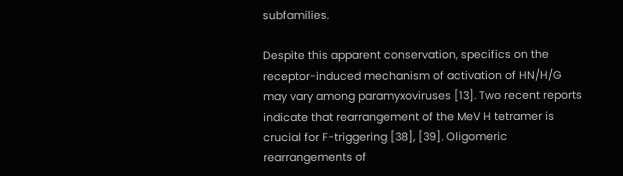subfamilies.

Despite this apparent conservation, specifics on the receptor-induced mechanism of activation of HN/H/G may vary among paramyxoviruses [13]. Two recent reports indicate that rearrangement of the MeV H tetramer is crucial for F-triggering [38], [39]. Oligomeric rearrangements of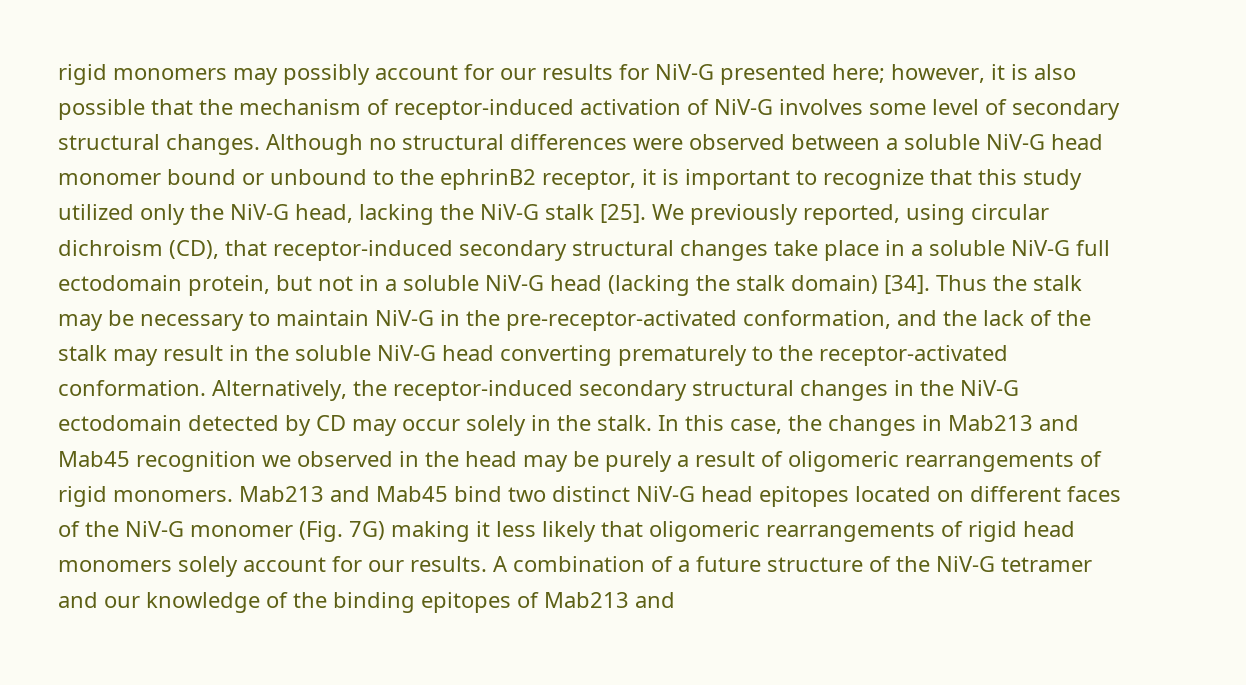rigid monomers may possibly account for our results for NiV-G presented here; however, it is also possible that the mechanism of receptor-induced activation of NiV-G involves some level of secondary structural changes. Although no structural differences were observed between a soluble NiV-G head monomer bound or unbound to the ephrinB2 receptor, it is important to recognize that this study utilized only the NiV-G head, lacking the NiV-G stalk [25]. We previously reported, using circular dichroism (CD), that receptor-induced secondary structural changes take place in a soluble NiV-G full ectodomain protein, but not in a soluble NiV-G head (lacking the stalk domain) [34]. Thus the stalk may be necessary to maintain NiV-G in the pre-receptor-activated conformation, and the lack of the stalk may result in the soluble NiV-G head converting prematurely to the receptor-activated conformation. Alternatively, the receptor-induced secondary structural changes in the NiV-G ectodomain detected by CD may occur solely in the stalk. In this case, the changes in Mab213 and Mab45 recognition we observed in the head may be purely a result of oligomeric rearrangements of rigid monomers. Mab213 and Mab45 bind two distinct NiV-G head epitopes located on different faces of the NiV-G monomer (Fig. 7G) making it less likely that oligomeric rearrangements of rigid head monomers solely account for our results. A combination of a future structure of the NiV-G tetramer and our knowledge of the binding epitopes of Mab213 and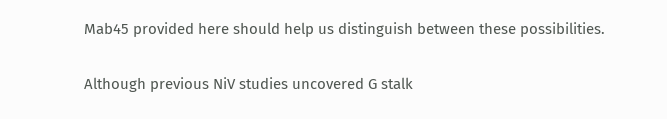Mab45 provided here should help us distinguish between these possibilities.

Although previous NiV studies uncovered G stalk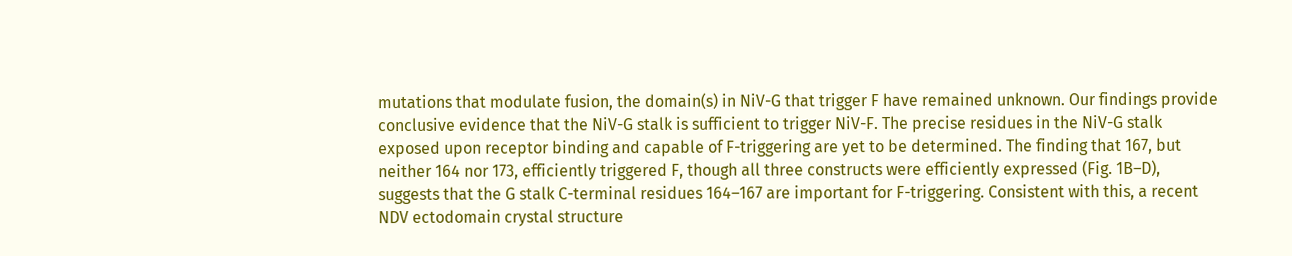mutations that modulate fusion, the domain(s) in NiV-G that trigger F have remained unknown. Our findings provide conclusive evidence that the NiV-G stalk is sufficient to trigger NiV-F. The precise residues in the NiV-G stalk exposed upon receptor binding and capable of F-triggering are yet to be determined. The finding that 167, but neither 164 nor 173, efficiently triggered F, though all three constructs were efficiently expressed (Fig. 1B–D), suggests that the G stalk C-terminal residues 164–167 are important for F-triggering. Consistent with this, a recent NDV ectodomain crystal structure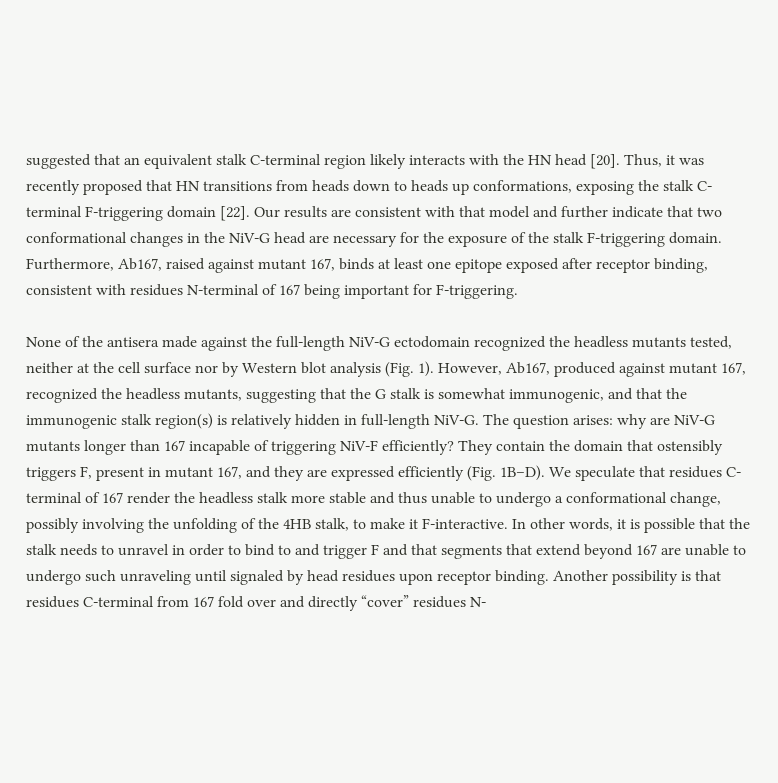suggested that an equivalent stalk C-terminal region likely interacts with the HN head [20]. Thus, it was recently proposed that HN transitions from heads down to heads up conformations, exposing the stalk C-terminal F-triggering domain [22]. Our results are consistent with that model and further indicate that two conformational changes in the NiV-G head are necessary for the exposure of the stalk F-triggering domain. Furthermore, Ab167, raised against mutant 167, binds at least one epitope exposed after receptor binding, consistent with residues N-terminal of 167 being important for F-triggering.

None of the antisera made against the full-length NiV-G ectodomain recognized the headless mutants tested, neither at the cell surface nor by Western blot analysis (Fig. 1). However, Ab167, produced against mutant 167, recognized the headless mutants, suggesting that the G stalk is somewhat immunogenic, and that the immunogenic stalk region(s) is relatively hidden in full-length NiV-G. The question arises: why are NiV-G mutants longer than 167 incapable of triggering NiV-F efficiently? They contain the domain that ostensibly triggers F, present in mutant 167, and they are expressed efficiently (Fig. 1B–D). We speculate that residues C-terminal of 167 render the headless stalk more stable and thus unable to undergo a conformational change, possibly involving the unfolding of the 4HB stalk, to make it F-interactive. In other words, it is possible that the stalk needs to unravel in order to bind to and trigger F and that segments that extend beyond 167 are unable to undergo such unraveling until signaled by head residues upon receptor binding. Another possibility is that residues C-terminal from 167 fold over and directly “cover” residues N-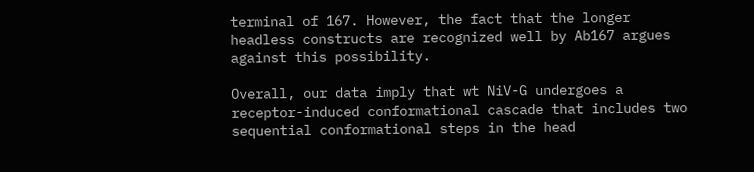terminal of 167. However, the fact that the longer headless constructs are recognized well by Ab167 argues against this possibility.

Overall, our data imply that wt NiV-G undergoes a receptor-induced conformational cascade that includes two sequential conformational steps in the head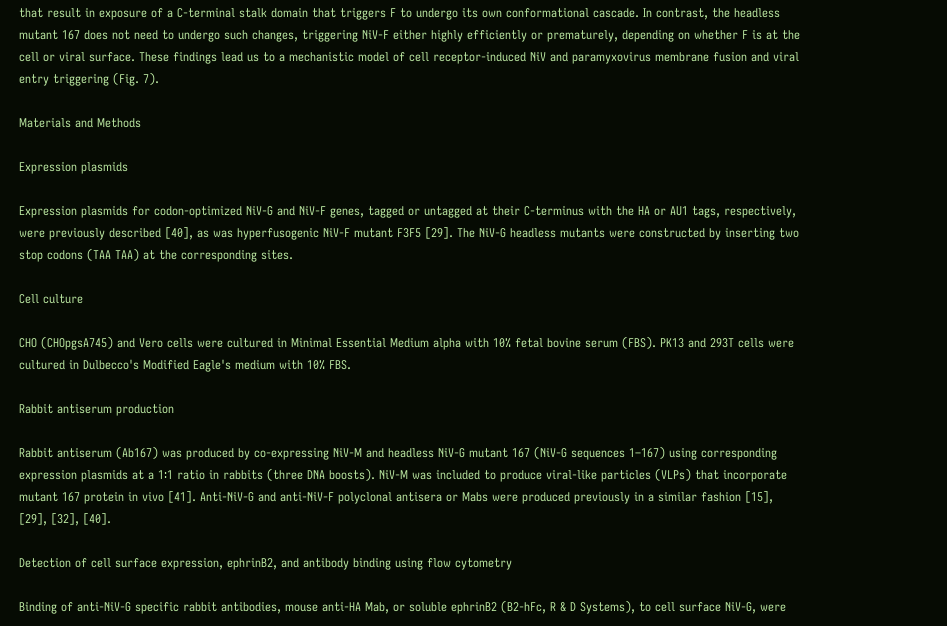that result in exposure of a C-terminal stalk domain that triggers F to undergo its own conformational cascade. In contrast, the headless mutant 167 does not need to undergo such changes, triggering NiV-F either highly efficiently or prematurely, depending on whether F is at the cell or viral surface. These findings lead us to a mechanistic model of cell receptor-induced NiV and paramyxovirus membrane fusion and viral entry triggering (Fig. 7).

Materials and Methods

Expression plasmids

Expression plasmids for codon-optimized NiV-G and NiV-F genes, tagged or untagged at their C-terminus with the HA or AU1 tags, respectively, were previously described [40], as was hyperfusogenic NiV-F mutant F3F5 [29]. The NiV-G headless mutants were constructed by inserting two stop codons (TAA TAA) at the corresponding sites.

Cell culture

CHO (CHOpgsA745) and Vero cells were cultured in Minimal Essential Medium alpha with 10% fetal bovine serum (FBS). PK13 and 293T cells were cultured in Dulbecco's Modified Eagle's medium with 10% FBS.

Rabbit antiserum production

Rabbit antiserum (Ab167) was produced by co-expressing NiV-M and headless NiV-G mutant 167 (NiV-G sequences 1–167) using corresponding expression plasmids at a 1∶1 ratio in rabbits (three DNA boosts). NiV-M was included to produce viral-like particles (VLPs) that incorporate mutant 167 protein in vivo [41]. Anti-NiV-G and anti-NiV-F polyclonal antisera or Mabs were produced previously in a similar fashion [15], [29], [32], [40].

Detection of cell surface expression, ephrinB2, and antibody binding using flow cytometry

Binding of anti-NiV-G specific rabbit antibodies, mouse anti-HA Mab, or soluble ephrinB2 (B2-hFc, R & D Systems), to cell surface NiV-G, were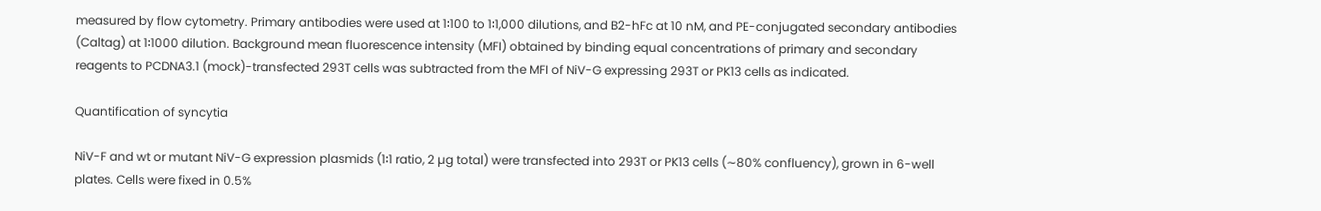measured by flow cytometry. Primary antibodies were used at 1∶100 to 1∶1,000 dilutions, and B2-hFc at 10 nM, and PE-conjugated secondary antibodies (Caltag) at 1∶1000 dilution. Background mean fluorescence intensity (MFI) obtained by binding equal concentrations of primary and secondary reagents to PCDNA3.1 (mock)-transfected 293T cells was subtracted from the MFI of NiV-G expressing 293T or PK13 cells as indicated.

Quantification of syncytia

NiV-F and wt or mutant NiV-G expression plasmids (1∶1 ratio, 2 µg total) were transfected into 293T or PK13 cells (∼80% confluency), grown in 6-well plates. Cells were fixed in 0.5%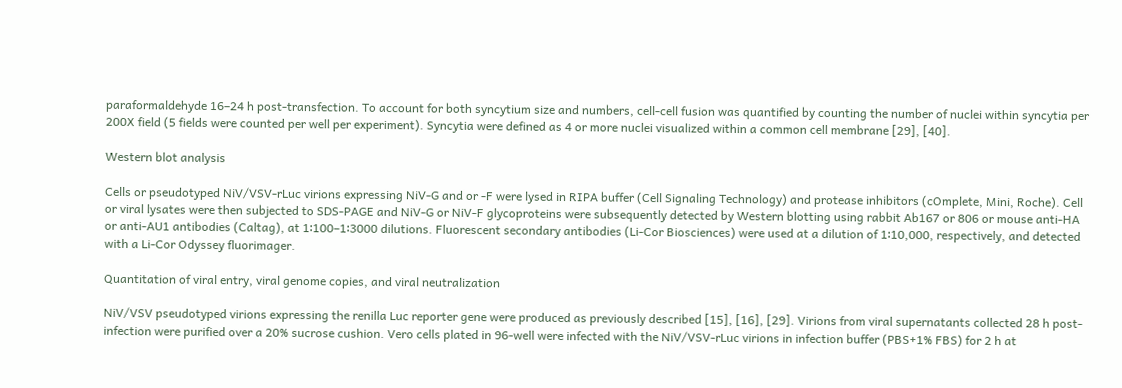paraformaldehyde 16–24 h post-transfection. To account for both syncytium size and numbers, cell-cell fusion was quantified by counting the number of nuclei within syncytia per 200X field (5 fields were counted per well per experiment). Syncytia were defined as 4 or more nuclei visualized within a common cell membrane [29], [40].

Western blot analysis

Cells or pseudotyped NiV/VSV-rLuc virions expressing NiV-G and or -F were lysed in RIPA buffer (Cell Signaling Technology) and protease inhibitors (cOmplete, Mini, Roche). Cell or viral lysates were then subjected to SDS-PAGE and NiV-G or NiV-F glycoproteins were subsequently detected by Western blotting using rabbit Ab167 or 806 or mouse anti-HA or anti-AU1 antibodies (Caltag), at 1∶100–1∶3000 dilutions. Fluorescent secondary antibodies (Li-Cor Biosciences) were used at a dilution of 1∶10,000, respectively, and detected with a Li-Cor Odyssey fluorimager.

Quantitation of viral entry, viral genome copies, and viral neutralization

NiV/VSV pseudotyped virions expressing the renilla Luc reporter gene were produced as previously described [15], [16], [29]. Virions from viral supernatants collected 28 h post-infection were purified over a 20% sucrose cushion. Vero cells plated in 96-well were infected with the NiV/VSV-rLuc virions in infection buffer (PBS+1% FBS) for 2 h at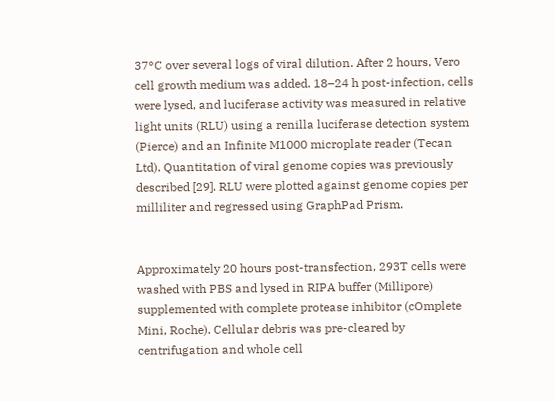37°C over several logs of viral dilution. After 2 hours, Vero cell growth medium was added. 18–24 h post-infection, cells were lysed, and luciferase activity was measured in relative light units (RLU) using a renilla luciferase detection system (Pierce) and an Infinite M1000 microplate reader (Tecan Ltd). Quantitation of viral genome copies was previously described [29]. RLU were plotted against genome copies per milliliter and regressed using GraphPad Prism.


Approximately 20 hours post-transfection, 293T cells were washed with PBS and lysed in RIPA buffer (Millipore) supplemented with complete protease inhibitor (cOmplete Mini, Roche). Cellular debris was pre-cleared by centrifugation and whole cell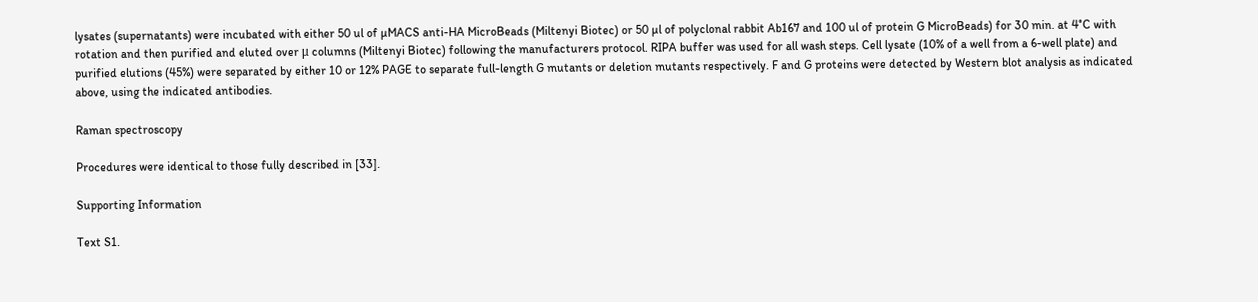lysates (supernatants) were incubated with either 50 ul of µMACS anti-HA MicroBeads (Miltenyi Biotec) or 50 µl of polyclonal rabbit Ab167 and 100 ul of protein G MicroBeads) for 30 min. at 4°C with rotation and then purified and eluted over μ columns (Miltenyi Biotec) following the manufacturers protocol. RIPA buffer was used for all wash steps. Cell lysate (10% of a well from a 6-well plate) and purified elutions (45%) were separated by either 10 or 12% PAGE to separate full-length G mutants or deletion mutants respectively. F and G proteins were detected by Western blot analysis as indicated above, using the indicated antibodies.

Raman spectroscopy

Procedures were identical to those fully described in [33].

Supporting Information

Text S1.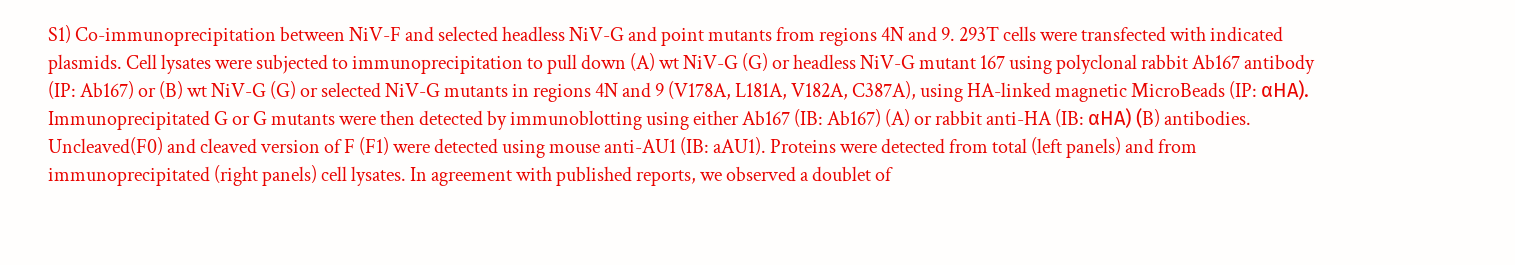S1) Co-immunoprecipitation between NiV-F and selected headless NiV-G and point mutants from regions 4N and 9. 293T cells were transfected with indicated plasmids. Cell lysates were subjected to immunoprecipitation to pull down (A) wt NiV-G (G) or headless NiV-G mutant 167 using polyclonal rabbit Ab167 antibody (IP: Ab167) or (B) wt NiV-G (G) or selected NiV-G mutants in regions 4N and 9 (V178A, L181A, V182A, C387A), using HA-linked magnetic MicroBeads (IP: αHA). Immunoprecipitated G or G mutants were then detected by immunoblotting using either Ab167 (IB: Ab167) (A) or rabbit anti-HA (IB: αHA) (B) antibodies. Uncleaved(F0) and cleaved version of F (F1) were detected using mouse anti-AU1 (IB: aAU1). Proteins were detected from total (left panels) and from immunoprecipitated (right panels) cell lysates. In agreement with published reports, we observed a doublet of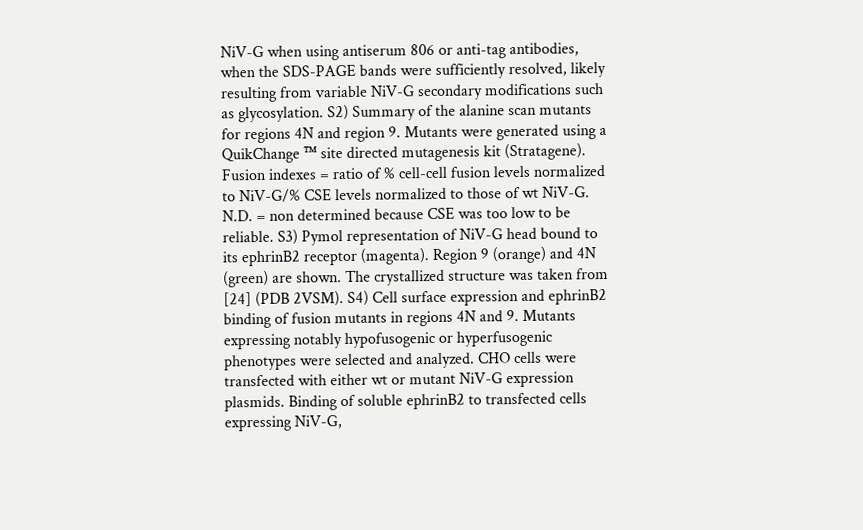NiV-G when using antiserum 806 or anti-tag antibodies, when the SDS-PAGE bands were sufficiently resolved, likely resulting from variable NiV-G secondary modifications such as glycosylation. S2) Summary of the alanine scan mutants for regions 4N and region 9. Mutants were generated using a QuikChange ™ site directed mutagenesis kit (Stratagene). Fusion indexes = ratio of % cell-cell fusion levels normalized to NiV-G/% CSE levels normalized to those of wt NiV-G. N.D. = non determined because CSE was too low to be reliable. S3) Pymol representation of NiV-G head bound to its ephrinB2 receptor (magenta). Region 9 (orange) and 4N (green) are shown. The crystallized structure was taken from [24] (PDB 2VSM). S4) Cell surface expression and ephrinB2 binding of fusion mutants in regions 4N and 9. Mutants expressing notably hypofusogenic or hyperfusogenic phenotypes were selected and analyzed. CHO cells were transfected with either wt or mutant NiV-G expression plasmids. Binding of soluble ephrinB2 to transfected cells expressing NiV-G,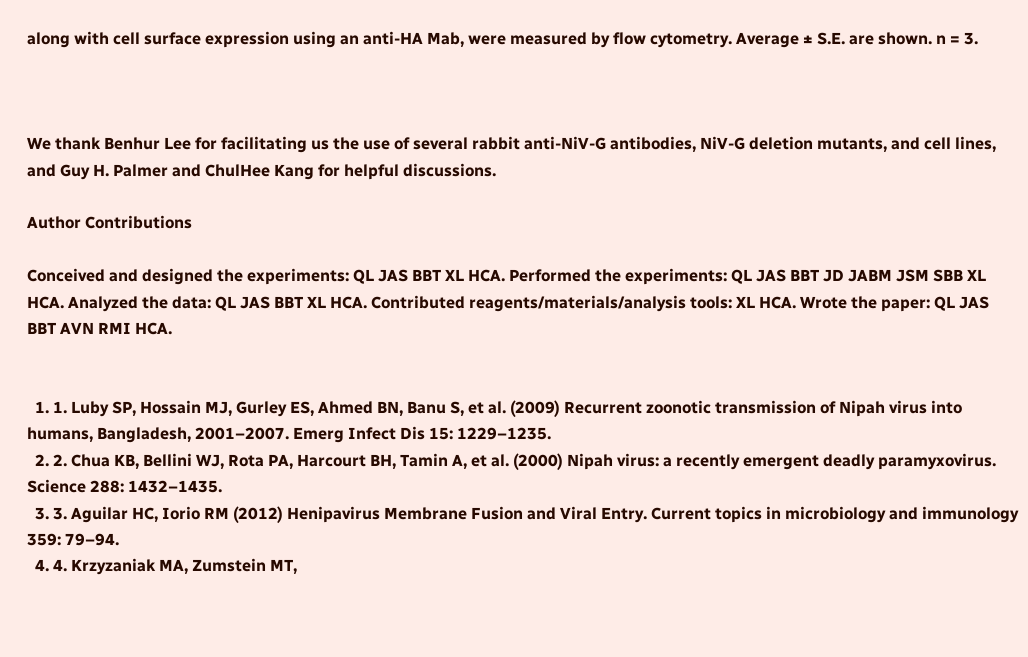along with cell surface expression using an anti-HA Mab, were measured by flow cytometry. Average ± S.E. are shown. n = 3.



We thank Benhur Lee for facilitating us the use of several rabbit anti-NiV-G antibodies, NiV-G deletion mutants, and cell lines, and Guy H. Palmer and ChulHee Kang for helpful discussions.

Author Contributions

Conceived and designed the experiments: QL JAS BBT XL HCA. Performed the experiments: QL JAS BBT JD JABM JSM SBB XL HCA. Analyzed the data: QL JAS BBT XL HCA. Contributed reagents/materials/analysis tools: XL HCA. Wrote the paper: QL JAS BBT AVN RMI HCA.


  1. 1. Luby SP, Hossain MJ, Gurley ES, Ahmed BN, Banu S, et al. (2009) Recurrent zoonotic transmission of Nipah virus into humans, Bangladesh, 2001–2007. Emerg Infect Dis 15: 1229–1235.
  2. 2. Chua KB, Bellini WJ, Rota PA, Harcourt BH, Tamin A, et al. (2000) Nipah virus: a recently emergent deadly paramyxovirus. Science 288: 1432–1435.
  3. 3. Aguilar HC, Iorio RM (2012) Henipavirus Membrane Fusion and Viral Entry. Current topics in microbiology and immunology 359: 79–94.
  4. 4. Krzyzaniak MA, Zumstein MT,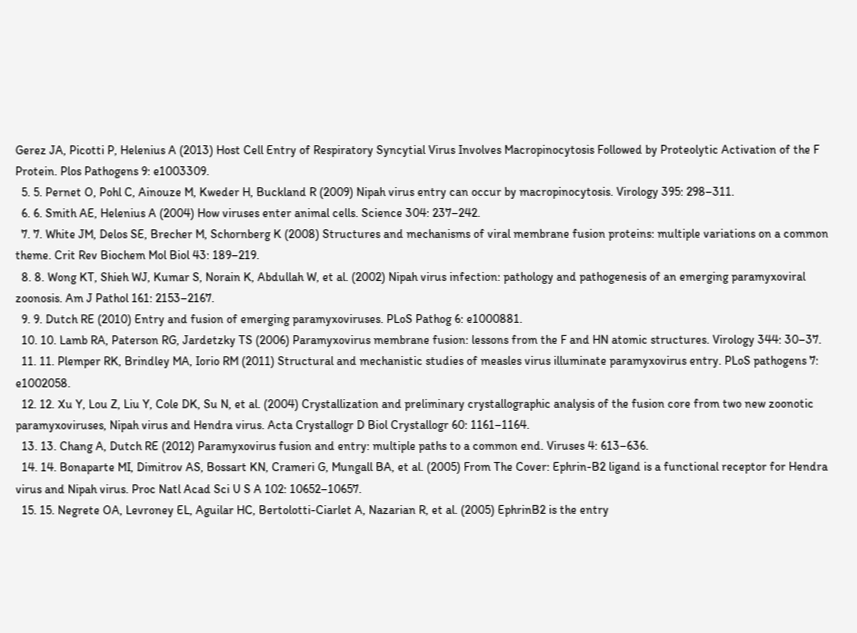Gerez JA, Picotti P, Helenius A (2013) Host Cell Entry of Respiratory Syncytial Virus Involves Macropinocytosis Followed by Proteolytic Activation of the F Protein. Plos Pathogens 9: e1003309.
  5. 5. Pernet O, Pohl C, Ainouze M, Kweder H, Buckland R (2009) Nipah virus entry can occur by macropinocytosis. Virology 395: 298–311.
  6. 6. Smith AE, Helenius A (2004) How viruses enter animal cells. Science 304: 237–242.
  7. 7. White JM, Delos SE, Brecher M, Schornberg K (2008) Structures and mechanisms of viral membrane fusion proteins: multiple variations on a common theme. Crit Rev Biochem Mol Biol 43: 189–219.
  8. 8. Wong KT, Shieh WJ, Kumar S, Norain K, Abdullah W, et al. (2002) Nipah virus infection: pathology and pathogenesis of an emerging paramyxoviral zoonosis. Am J Pathol 161: 2153–2167.
  9. 9. Dutch RE (2010) Entry and fusion of emerging paramyxoviruses. PLoS Pathog 6: e1000881.
  10. 10. Lamb RA, Paterson RG, Jardetzky TS (2006) Paramyxovirus membrane fusion: lessons from the F and HN atomic structures. Virology 344: 30–37.
  11. 11. Plemper RK, Brindley MA, Iorio RM (2011) Structural and mechanistic studies of measles virus illuminate paramyxovirus entry. PLoS pathogens 7: e1002058.
  12. 12. Xu Y, Lou Z, Liu Y, Cole DK, Su N, et al. (2004) Crystallization and preliminary crystallographic analysis of the fusion core from two new zoonotic paramyxoviruses, Nipah virus and Hendra virus. Acta Crystallogr D Biol Crystallogr 60: 1161–1164.
  13. 13. Chang A, Dutch RE (2012) Paramyxovirus fusion and entry: multiple paths to a common end. Viruses 4: 613–636.
  14. 14. Bonaparte MI, Dimitrov AS, Bossart KN, Crameri G, Mungall BA, et al. (2005) From The Cover: Ephrin-B2 ligand is a functional receptor for Hendra virus and Nipah virus. Proc Natl Acad Sci U S A 102: 10652–10657.
  15. 15. Negrete OA, Levroney EL, Aguilar HC, Bertolotti-Ciarlet A, Nazarian R, et al. (2005) EphrinB2 is the entry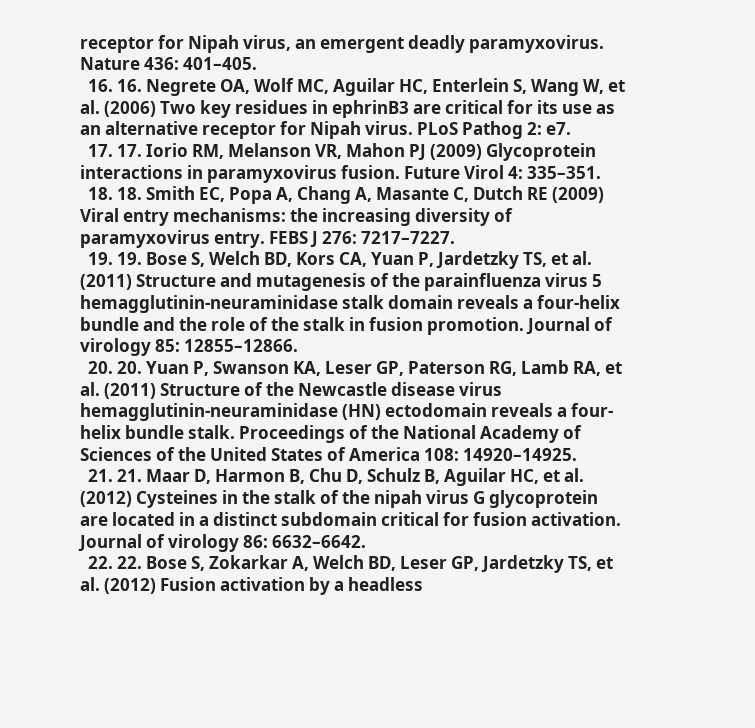receptor for Nipah virus, an emergent deadly paramyxovirus. Nature 436: 401–405.
  16. 16. Negrete OA, Wolf MC, Aguilar HC, Enterlein S, Wang W, et al. (2006) Two key residues in ephrinB3 are critical for its use as an alternative receptor for Nipah virus. PLoS Pathog 2: e7.
  17. 17. Iorio RM, Melanson VR, Mahon PJ (2009) Glycoprotein interactions in paramyxovirus fusion. Future Virol 4: 335–351.
  18. 18. Smith EC, Popa A, Chang A, Masante C, Dutch RE (2009) Viral entry mechanisms: the increasing diversity of paramyxovirus entry. FEBS J 276: 7217–7227.
  19. 19. Bose S, Welch BD, Kors CA, Yuan P, Jardetzky TS, et al. (2011) Structure and mutagenesis of the parainfluenza virus 5 hemagglutinin-neuraminidase stalk domain reveals a four-helix bundle and the role of the stalk in fusion promotion. Journal of virology 85: 12855–12866.
  20. 20. Yuan P, Swanson KA, Leser GP, Paterson RG, Lamb RA, et al. (2011) Structure of the Newcastle disease virus hemagglutinin-neuraminidase (HN) ectodomain reveals a four-helix bundle stalk. Proceedings of the National Academy of Sciences of the United States of America 108: 14920–14925.
  21. 21. Maar D, Harmon B, Chu D, Schulz B, Aguilar HC, et al. (2012) Cysteines in the stalk of the nipah virus G glycoprotein are located in a distinct subdomain critical for fusion activation. Journal of virology 86: 6632–6642.
  22. 22. Bose S, Zokarkar A, Welch BD, Leser GP, Jardetzky TS, et al. (2012) Fusion activation by a headless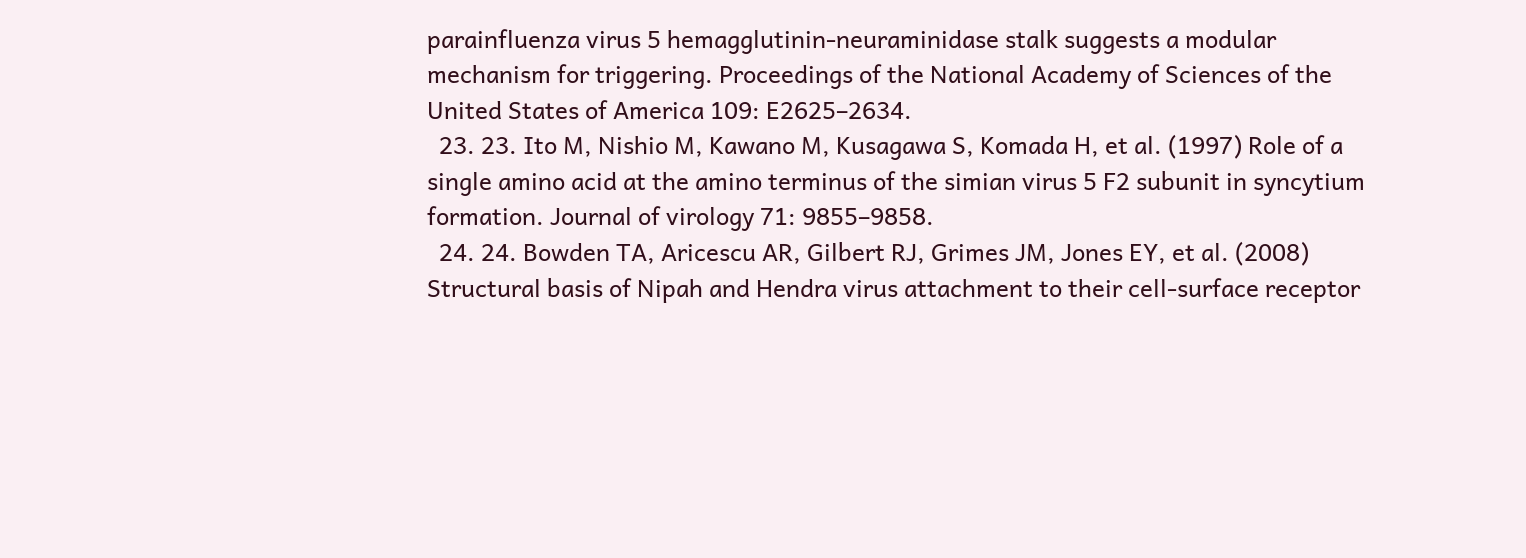parainfluenza virus 5 hemagglutinin-neuraminidase stalk suggests a modular mechanism for triggering. Proceedings of the National Academy of Sciences of the United States of America 109: E2625–2634.
  23. 23. Ito M, Nishio M, Kawano M, Kusagawa S, Komada H, et al. (1997) Role of a single amino acid at the amino terminus of the simian virus 5 F2 subunit in syncytium formation. Journal of virology 71: 9855–9858.
  24. 24. Bowden TA, Aricescu AR, Gilbert RJ, Grimes JM, Jones EY, et al. (2008) Structural basis of Nipah and Hendra virus attachment to their cell-surface receptor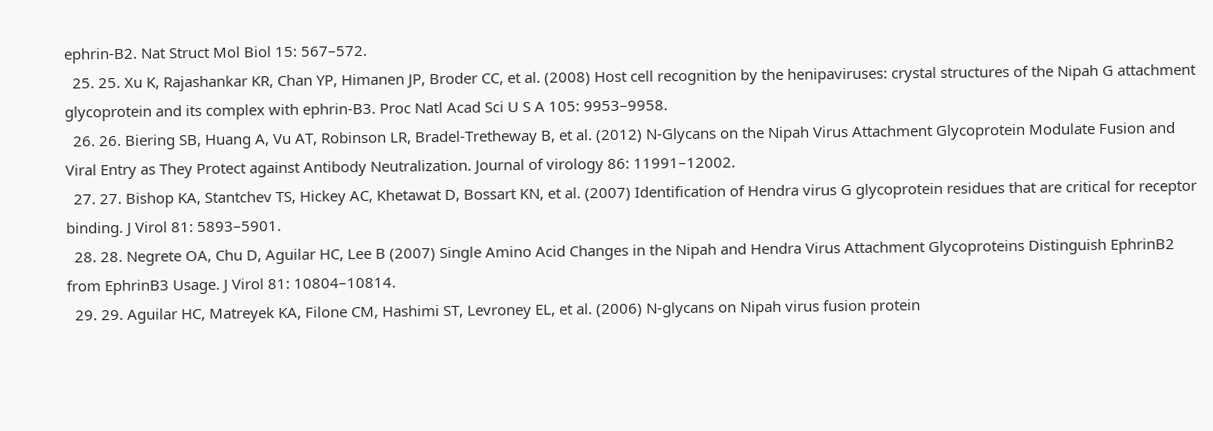ephrin-B2. Nat Struct Mol Biol 15: 567–572.
  25. 25. Xu K, Rajashankar KR, Chan YP, Himanen JP, Broder CC, et al. (2008) Host cell recognition by the henipaviruses: crystal structures of the Nipah G attachment glycoprotein and its complex with ephrin-B3. Proc Natl Acad Sci U S A 105: 9953–9958.
  26. 26. Biering SB, Huang A, Vu AT, Robinson LR, Bradel-Tretheway B, et al. (2012) N-Glycans on the Nipah Virus Attachment Glycoprotein Modulate Fusion and Viral Entry as They Protect against Antibody Neutralization. Journal of virology 86: 11991–12002.
  27. 27. Bishop KA, Stantchev TS, Hickey AC, Khetawat D, Bossart KN, et al. (2007) Identification of Hendra virus G glycoprotein residues that are critical for receptor binding. J Virol 81: 5893–5901.
  28. 28. Negrete OA, Chu D, Aguilar HC, Lee B (2007) Single Amino Acid Changes in the Nipah and Hendra Virus Attachment Glycoproteins Distinguish EphrinB2 from EphrinB3 Usage. J Virol 81: 10804–10814.
  29. 29. Aguilar HC, Matreyek KA, Filone CM, Hashimi ST, Levroney EL, et al. (2006) N-glycans on Nipah virus fusion protein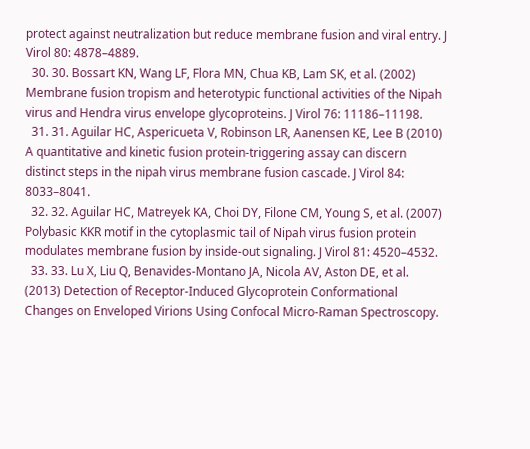protect against neutralization but reduce membrane fusion and viral entry. J Virol 80: 4878–4889.
  30. 30. Bossart KN, Wang LF, Flora MN, Chua KB, Lam SK, et al. (2002) Membrane fusion tropism and heterotypic functional activities of the Nipah virus and Hendra virus envelope glycoproteins. J Virol 76: 11186–11198.
  31. 31. Aguilar HC, Aspericueta V, Robinson LR, Aanensen KE, Lee B (2010) A quantitative and kinetic fusion protein-triggering assay can discern distinct steps in the nipah virus membrane fusion cascade. J Virol 84: 8033–8041.
  32. 32. Aguilar HC, Matreyek KA, Choi DY, Filone CM, Young S, et al. (2007) Polybasic KKR motif in the cytoplasmic tail of Nipah virus fusion protein modulates membrane fusion by inside-out signaling. J Virol 81: 4520–4532.
  33. 33. Lu X, Liu Q, Benavides-Montano JA, Nicola AV, Aston DE, et al. (2013) Detection of Receptor-Induced Glycoprotein Conformational Changes on Enveloped Virions Using Confocal Micro-Raman Spectroscopy.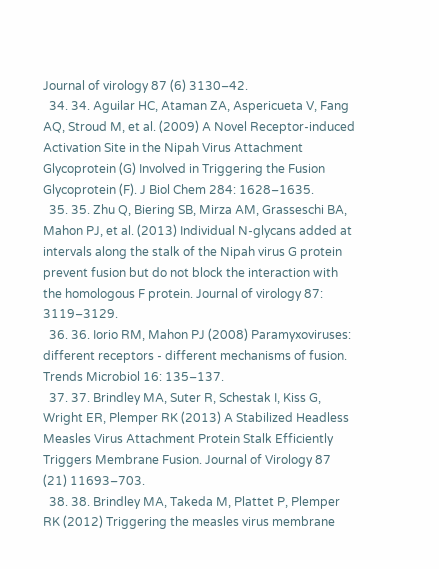Journal of virology 87 (6) 3130–42.
  34. 34. Aguilar HC, Ataman ZA, Aspericueta V, Fang AQ, Stroud M, et al. (2009) A Novel Receptor-induced Activation Site in the Nipah Virus Attachment Glycoprotein (G) Involved in Triggering the Fusion Glycoprotein (F). J Biol Chem 284: 1628–1635.
  35. 35. Zhu Q, Biering SB, Mirza AM, Grasseschi BA, Mahon PJ, et al. (2013) Individual N-glycans added at intervals along the stalk of the Nipah virus G protein prevent fusion but do not block the interaction with the homologous F protein. Journal of virology 87: 3119–3129.
  36. 36. Iorio RM, Mahon PJ (2008) Paramyxoviruses: different receptors - different mechanisms of fusion. Trends Microbiol 16: 135–137.
  37. 37. Brindley MA, Suter R, Schestak I, Kiss G, Wright ER, Plemper RK (2013) A Stabilized Headless Measles Virus Attachment Protein Stalk Efficiently Triggers Membrane Fusion. Journal of Virology 87 (21) 11693–703.
  38. 38. Brindley MA, Takeda M, Plattet P, Plemper RK (2012) Triggering the measles virus membrane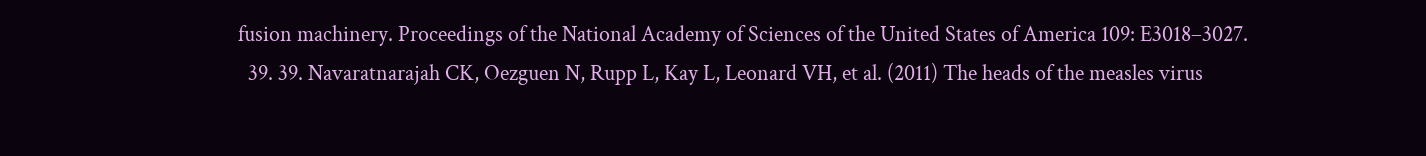fusion machinery. Proceedings of the National Academy of Sciences of the United States of America 109: E3018–3027.
  39. 39. Navaratnarajah CK, Oezguen N, Rupp L, Kay L, Leonard VH, et al. (2011) The heads of the measles virus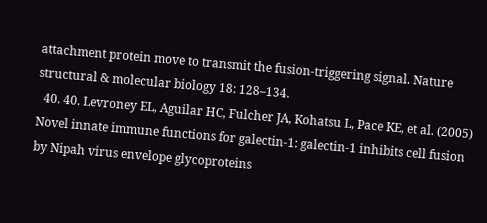attachment protein move to transmit the fusion-triggering signal. Nature structural & molecular biology 18: 128–134.
  40. 40. Levroney EL, Aguilar HC, Fulcher JA, Kohatsu L, Pace KE, et al. (2005) Novel innate immune functions for galectin-1: galectin-1 inhibits cell fusion by Nipah virus envelope glycoproteins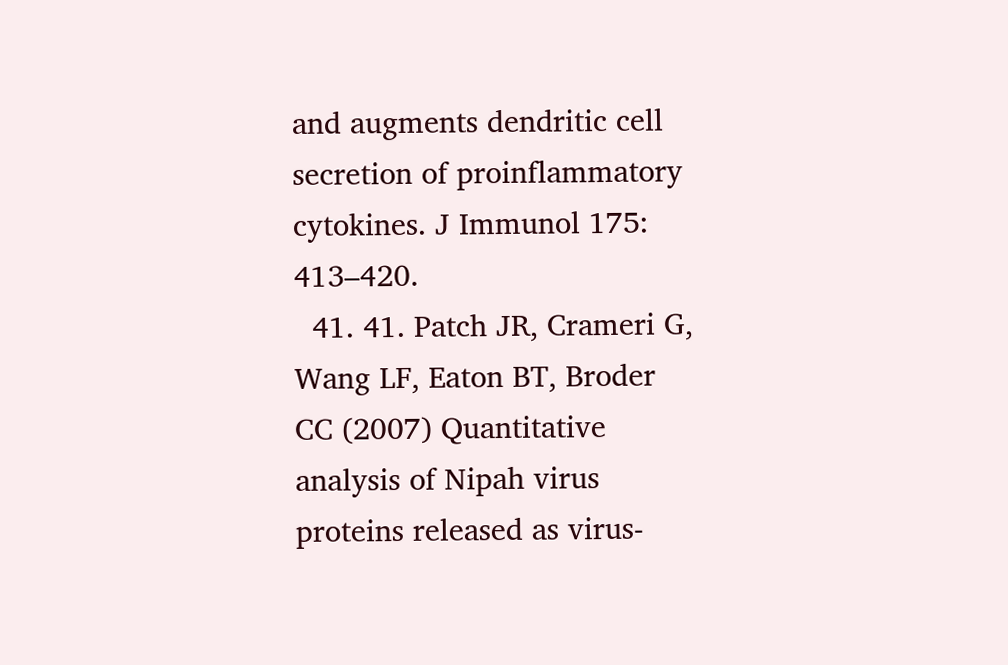and augments dendritic cell secretion of proinflammatory cytokines. J Immunol 175: 413–420.
  41. 41. Patch JR, Crameri G, Wang LF, Eaton BT, Broder CC (2007) Quantitative analysis of Nipah virus proteins released as virus-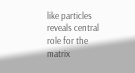like particles reveals central role for the matrix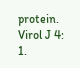protein. Virol J 4: 1.